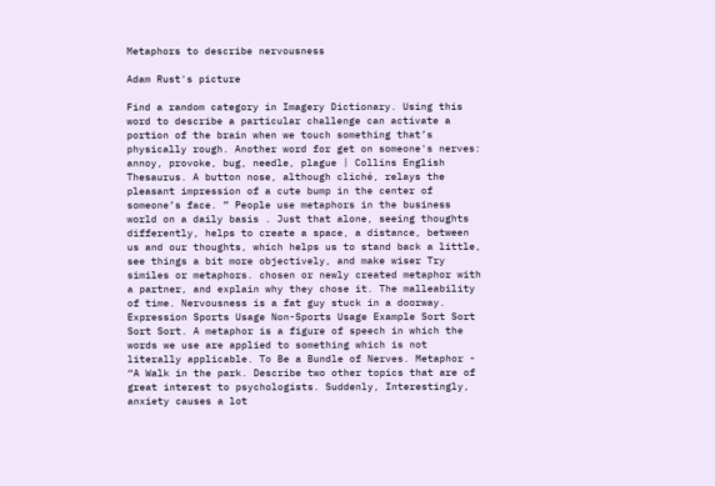Metaphors to describe nervousness

Adam Rust's picture

Find a random category in Imagery Dictionary. Using this word to describe a particular challenge can activate a portion of the brain when we touch something that’s physically rough. Another word for get on someone's nerves: annoy, provoke, bug, needle, plague | Collins English Thesaurus. A button nose, although cliché, relays the pleasant impression of a cute bump in the center of someone’s face. ” People use metaphors in the business world on a daily basis . Just that alone, seeing thoughts differently, helps to create a space, a distance, between us and our thoughts, which helps us to stand back a little, see things a bit more objectively, and make wiser Try similes or metaphors. chosen or newly created metaphor with a partner, and explain why they chose it. The malleability of time. Nervousness is a fat guy stuck in a doorway. Expression Sports Usage Non-Sports Usage Example Sort Sort Sort Sort. A metaphor is a figure of speech in which the words we use are applied to something which is not literally applicable. To Be a Bundle of Nerves. Metaphor - “A Walk in the park. Describe two other topics that are of great interest to psychologists. Suddenly, Interestingly, anxiety causes a lot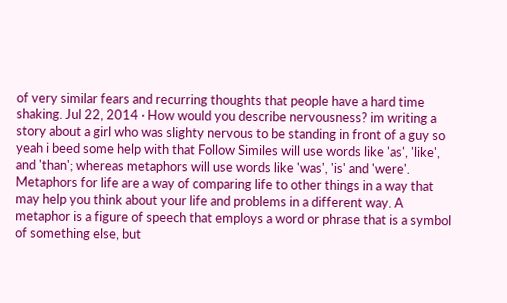of very similar fears and recurring thoughts that people have a hard time shaking. Jul 22, 2014 · How would you describe nervousness? im writing a story about a girl who was slighty nervous to be standing in front of a guy so yeah i beed some help with that Follow Similes will use words like 'as', 'like', and 'than'; whereas metaphors will use words like 'was', 'is' and 'were'. Metaphors for life are a way of comparing life to other things in a way that may help you think about your life and problems in a different way. A metaphor is a figure of speech that employs a word or phrase that is a symbol of something else, but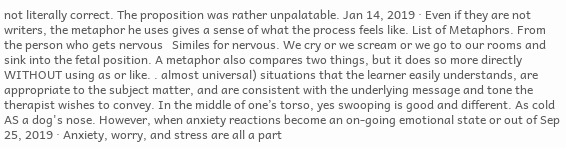not literally correct. The proposition was rather unpalatable. Jan 14, 2019 · Even if they are not writers, the metaphor he uses gives a sense of what the process feels like. List of Metaphors. From the person who gets nervous   Similes for nervous. We cry or we scream or we go to our rooms and sink into the fetal position. A metaphor also compares two things, but it does so more directly WITHOUT using as or like. . almost universal) situations that the learner easily understands, are appropriate to the subject matter, and are consistent with the underlying message and tone the therapist wishes to convey. In the middle of one’s torso, yes swooping is good and different. As cold AS a dog's nose. However, when anxiety reactions become an on-going emotional state or out of Sep 25, 2019 · Anxiety, worry, and stress are all a part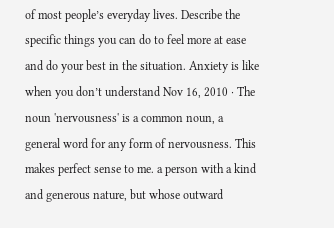of most people’s everyday lives. Describe the specific things you can do to feel more at ease and do your best in the situation. Anxiety is like when you don’t understand Nov 16, 2010 · The noun 'nervousness' is a common noun, a general word for any form of nervousness. This makes perfect sense to me. a person with a kind and generous nature, but whose outward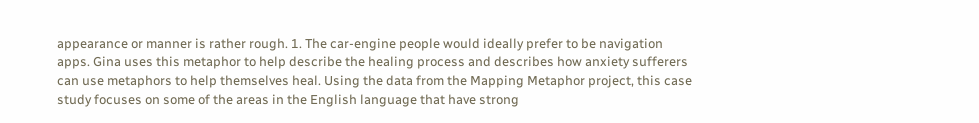appearance or manner is rather rough. 1. The car-engine people would ideally prefer to be navigation apps. Gina uses this metaphor to help describe the healing process and describes how anxiety sufferers can use metaphors to help themselves heal. Using the data from the Mapping Metaphor project, this case study focuses on some of the areas in the English language that have strong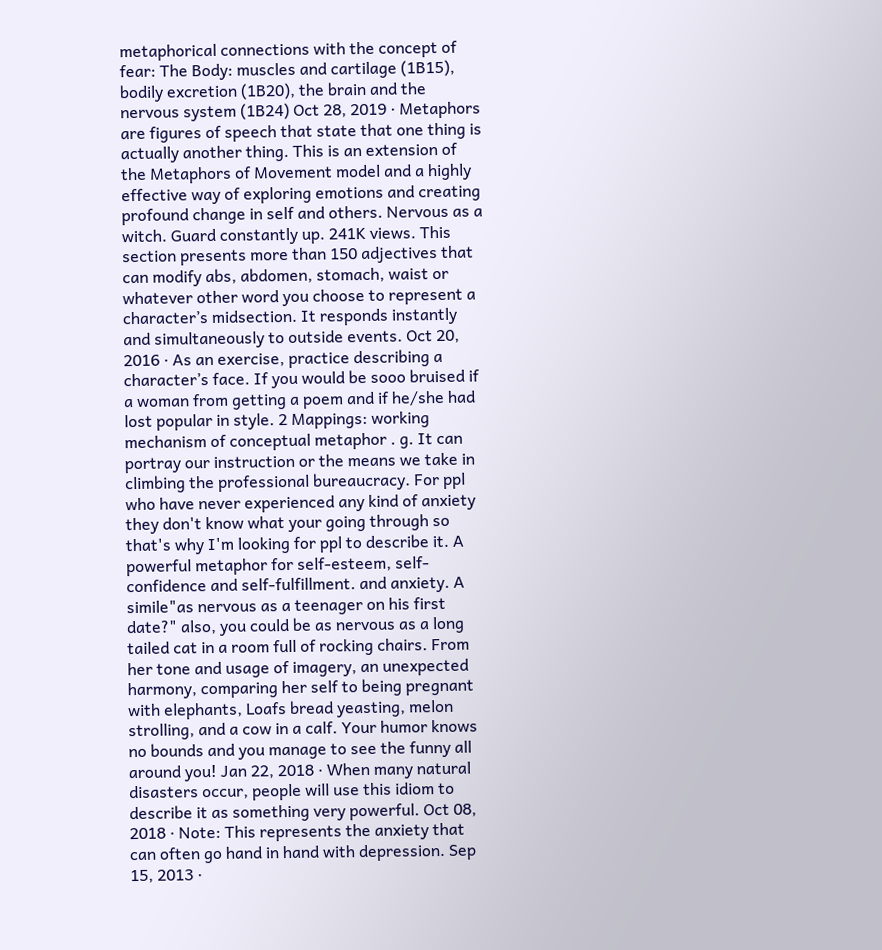metaphorical connections with the concept of fear: The Body: muscles and cartilage (1B15), bodily excretion (1B20), the brain and the nervous system (1B24) Oct 28, 2019 · Metaphors are figures of speech that state that one thing is actually another thing. This is an extension of the Metaphors of Movement model and a highly effective way of exploring emotions and creating profound change in self and others. Nervous as a witch. Guard constantly up. 241K views. This section presents more than 150 adjectives that can modify abs, abdomen, stomach, waist or whatever other word you choose to represent a character’s midsection. It responds instantly and simultaneously to outside events. Oct 20, 2016 · As an exercise, practice describing a character’s face. If you would be sooo bruised if a woman from getting a poem and if he/she had lost popular in style. 2 Mappings: working mechanism of conceptual metaphor . g. It can portray our instruction or the means we take in climbing the professional bureaucracy. For ppl who have never experienced any kind of anxiety they don't know what your going through so that's why I'm looking for ppl to describe it. A powerful metaphor for self-esteem, self-confidence and self-fulfillment. and anxiety. A simile"as nervous as a teenager on his first date?" also, you could be as nervous as a long tailed cat in a room full of rocking chairs. From her tone and usage of imagery, an unexpected harmony, comparing her self to being pregnant with elephants, Loafs bread yeasting, melon strolling, and a cow in a calf. Your humor knows no bounds and you manage to see the funny all around you! Jan 22, 2018 · When many natural disasters occur, people will use this idiom to describe it as something very powerful. Oct 08, 2018 · Note: This represents the anxiety that can often go hand in hand with depression. Sep 15, 2013 ·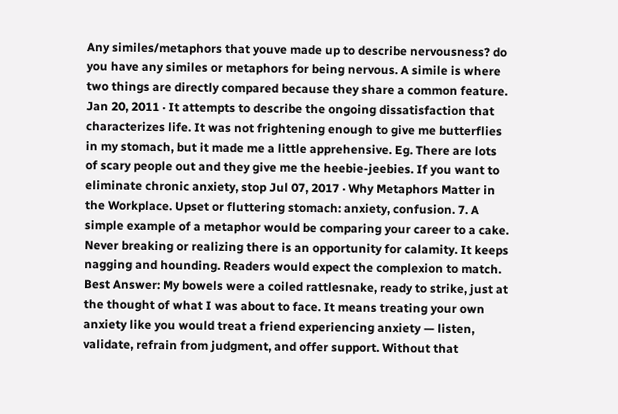Any similes/metaphors that youve made up to describe nervousness? do you have any similes or metaphors for being nervous. A simile is where two things are directly compared because they share a common feature. Jan 20, 2011 · It attempts to describe the ongoing dissatisfaction that characterizes life. It was not frightening enough to give me butterflies in my stomach, but it made me a little apprehensive. Eg. There are lots of scary people out and they give me the heebie-jeebies. If you want to eliminate chronic anxiety, stop Jul 07, 2017 · Why Metaphors Matter in the Workplace. Upset or fluttering stomach: anxiety, confusion. 7. A simple example of a metaphor would be comparing your career to a cake. Never breaking or realizing there is an opportunity for calamity. It keeps nagging and hounding. Readers would expect the complexion to match. Best Answer: My bowels were a coiled rattlesnake, ready to strike, just at the thought of what I was about to face. It means treating your own anxiety like you would treat a friend experiencing anxiety — listen, validate, refrain from judgment, and offer support. Without that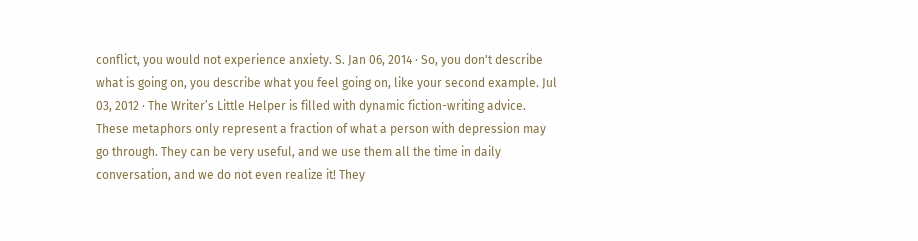conflict, you would not experience anxiety. S. Jan 06, 2014 · So, you don't describe what is going on, you describe what you feel going on, like your second example. Jul 03, 2012 · The Writer’s Little Helper is filled with dynamic fiction-writing advice. These metaphors only represent a fraction of what a person with depression may go through. They can be very useful, and we use them all the time in daily conversation, and we do not even realize it! They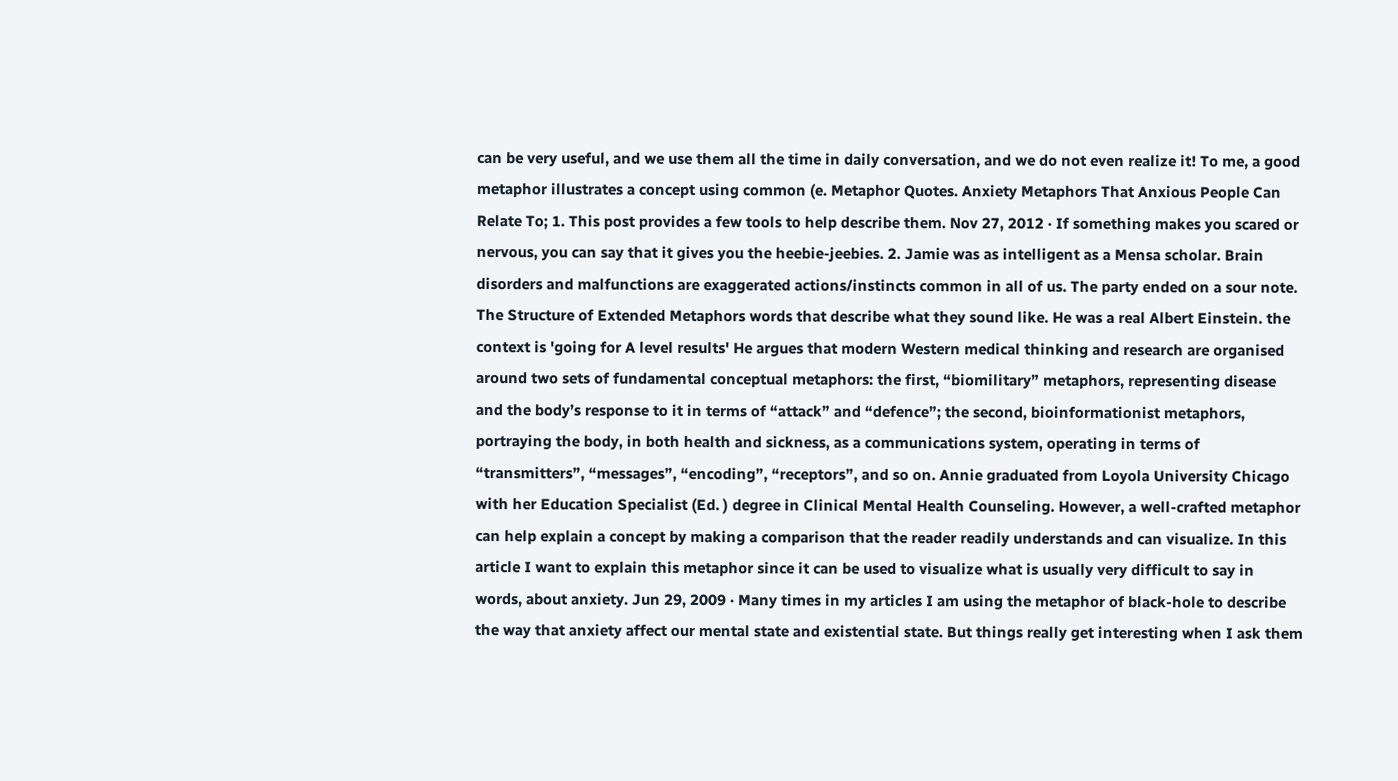can be very useful, and we use them all the time in daily conversation, and we do not even realize it! To me, a good metaphor illustrates a concept using common (e. Metaphor Quotes. Anxiety Metaphors That Anxious People Can Relate To; 1. This post provides a few tools to help describe them. Nov 27, 2012 · If something makes you scared or nervous, you can say that it gives you the heebie-jeebies. 2. Jamie was as intelligent as a Mensa scholar. Brain disorders and malfunctions are exaggerated actions/instincts common in all of us. The party ended on a sour note. The Structure of Extended Metaphors words that describe what they sound like. He was a real Albert Einstein. the context is 'going for A level results' He argues that modern Western medical thinking and research are organised around two sets of fundamental conceptual metaphors: the first, “biomilitary” metaphors, representing disease and the body’s response to it in terms of “attack” and “defence”; the second, bioinformationist metaphors, portraying the body, in both health and sickness, as a communications system, operating in terms of “transmitters”, “messages”, “encoding”, “receptors”, and so on. Annie graduated from Loyola University Chicago with her Education Specialist (Ed. ) degree in Clinical Mental Health Counseling. However, a well-crafted metaphor can help explain a concept by making a comparison that the reader readily understands and can visualize. In this article I want to explain this metaphor since it can be used to visualize what is usually very difficult to say in words, about anxiety. Jun 29, 2009 · Many times in my articles I am using the metaphor of black-hole to describe the way that anxiety affect our mental state and existential state. But things really get interesting when I ask them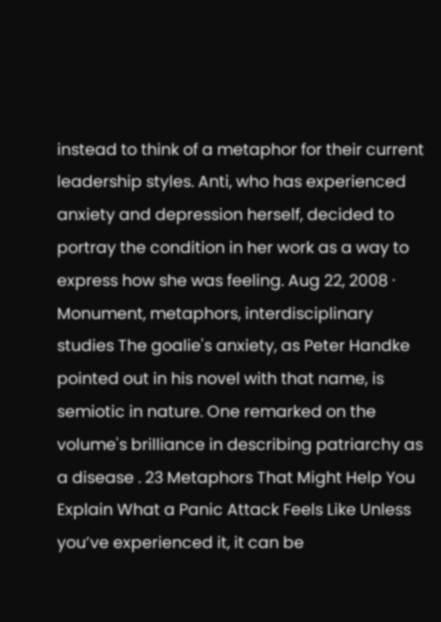instead to think of a metaphor for their current leadership styles. Anti, who has experienced anxiety and depression herself, decided to portray the condition in her work as a way to express how she was feeling. Aug 22, 2008 · Monument, metaphors, interdisciplinary studies The goalie's anxiety, as Peter Handke pointed out in his novel with that name, is semiotic in nature. One remarked on the volume's brilliance in describing patriarchy as a disease . 23 Metaphors That Might Help You Explain What a Panic Attack Feels Like Unless you’ve experienced it, it can be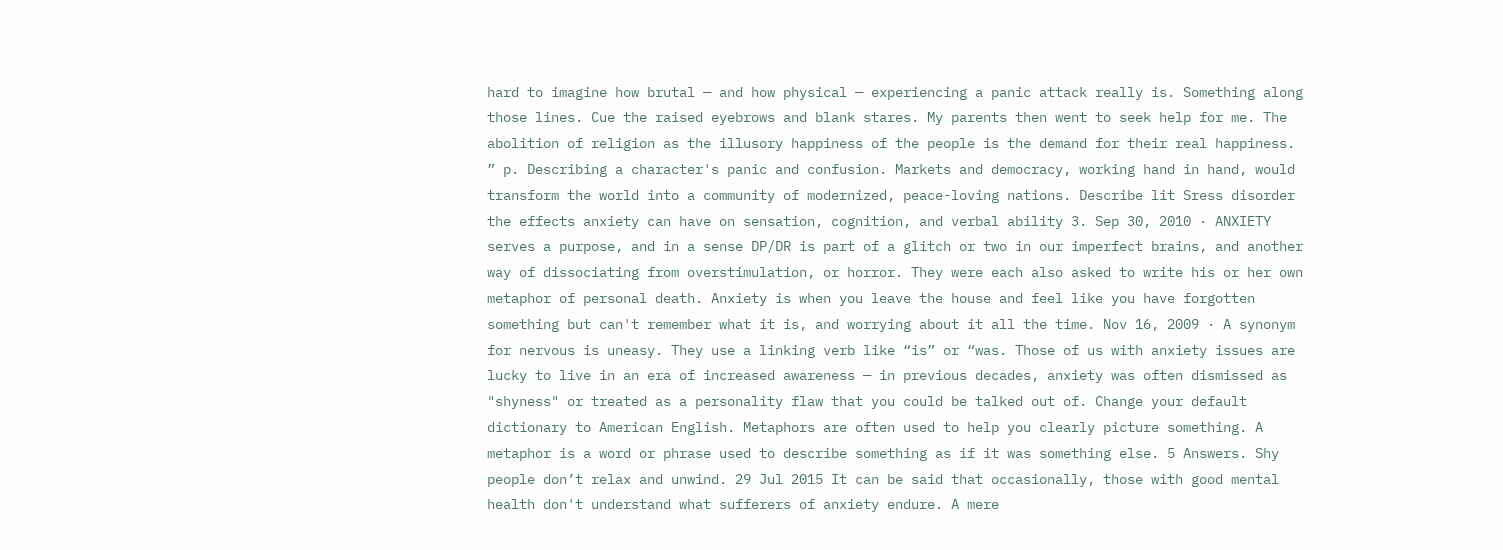hard to imagine how brutal — and how physical — experiencing a panic attack really is. Something along those lines. Cue the raised eyebrows and blank stares. My parents then went to seek help for me. The abolition of religion as the illusory happiness of the people is the demand for their real happiness. ” p. Describing a character's panic and confusion. Markets and democracy, working hand in hand, would transform the world into a community of modernized, peace-loving nations. Describe lit Sress disorder the effects anxiety can have on sensation, cognition, and verbal ability 3. Sep 30, 2010 · ANXIETY serves a purpose, and in a sense DP/DR is part of a glitch or two in our imperfect brains, and another way of dissociating from overstimulation, or horror. They were each also asked to write his or her own metaphor of personal death. Anxiety is when you leave the house and feel like you have forgotten something but can't remember what it is, and worrying about it all the time. Nov 16, 2009 · A synonym for nervous is uneasy. They use a linking verb like “is” or “was. Those of us with anxiety issues are lucky to live in an era of increased awareness — in previous decades, anxiety was often dismissed as "shyness" or treated as a personality flaw that you could be talked out of. Change your default dictionary to American English. Metaphors are often used to help you clearly picture something. A metaphor is a word or phrase used to describe something as if it was something else. 5 Answers. Shy people don’t relax and unwind. 29 Jul 2015 It can be said that occasionally, those with good mental health don't understand what sufferers of anxiety endure. A mere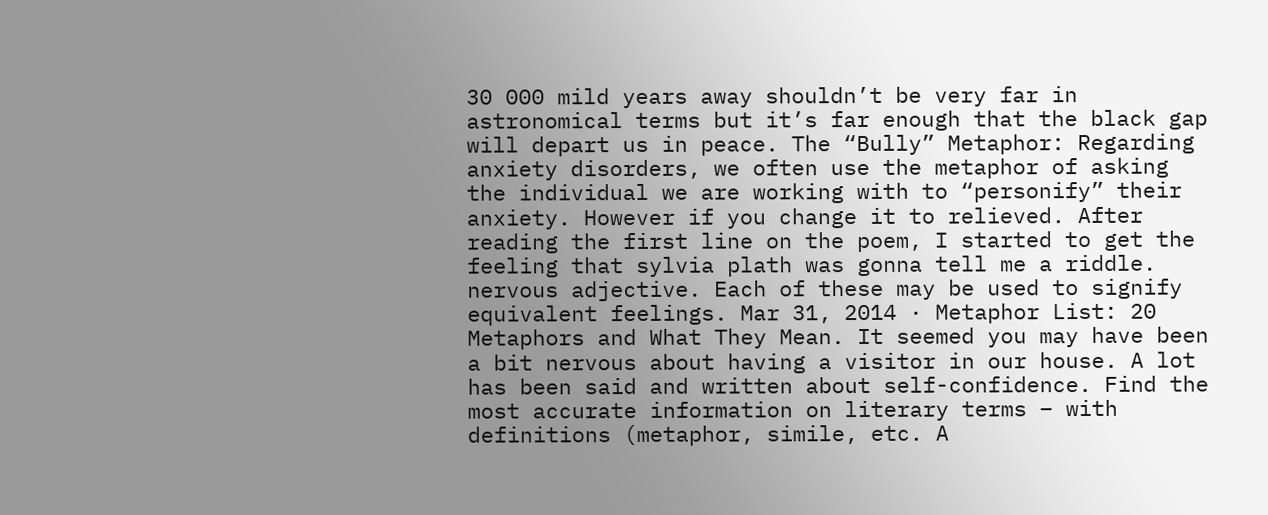30 000 mild years away shouldn’t be very far in astronomical terms but it’s far enough that the black gap will depart us in peace. The “Bully” Metaphor: Regarding anxiety disorders, we often use the metaphor of asking the individual we are working with to “personify” their anxiety. However if you change it to relieved. After reading the first line on the poem, I started to get the feeling that sylvia plath was gonna tell me a riddle. nervous adjective. Each of these may be used to signify equivalent feelings. Mar 31, 2014 · Metaphor List: 20 Metaphors and What They Mean. It seemed you may have been a bit nervous about having a visitor in our house. A lot has been said and written about self-confidence. Find the most accurate information on literary terms – with definitions (metaphor, simile, etc. A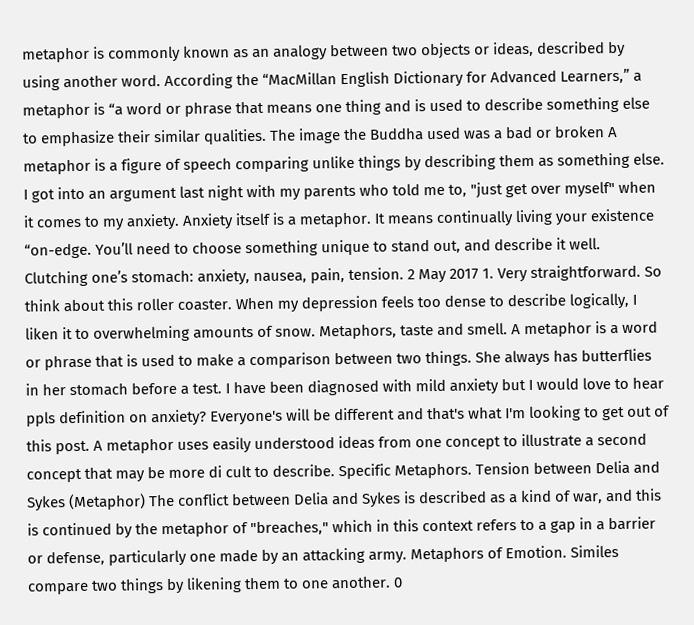metaphor is commonly known as an analogy between two objects or ideas, described by using another word. According the “MacMillan English Dictionary for Advanced Learners,” a metaphor is “a word or phrase that means one thing and is used to describe something else to emphasize their similar qualities. The image the Buddha used was a bad or broken A metaphor is a figure of speech comparing unlike things by describing them as something else. I got into an argument last night with my parents who told me to, "just get over myself" when it comes to my anxiety. Anxiety itself is a metaphor. It means continually living your existence “on-edge. You’ll need to choose something unique to stand out, and describe it well. Clutching one’s stomach: anxiety, nausea, pain, tension. 2 May 2017 1. Very straightforward. So think about this roller coaster. When my depression feels too dense to describe logically, I liken it to overwhelming amounts of snow. Metaphors, taste and smell. A metaphor is a word or phrase that is used to make a comparison between two things. She always has butterflies in her stomach before a test. I have been diagnosed with mild anxiety but I would love to hear ppls definition on anxiety? Everyone's will be different and that's what I'm looking to get out of this post. A metaphor uses easily understood ideas from one concept to illustrate a second concept that may be more di cult to describe. Specific Metaphors. Tension between Delia and Sykes (Metaphor) The conflict between Delia and Sykes is described as a kind of war, and this is continued by the metaphor of "breaches," which in this context refers to a gap in a barrier or defense, particularly one made by an attacking army. Metaphors of Emotion. Similes compare two things by likening them to one another. 0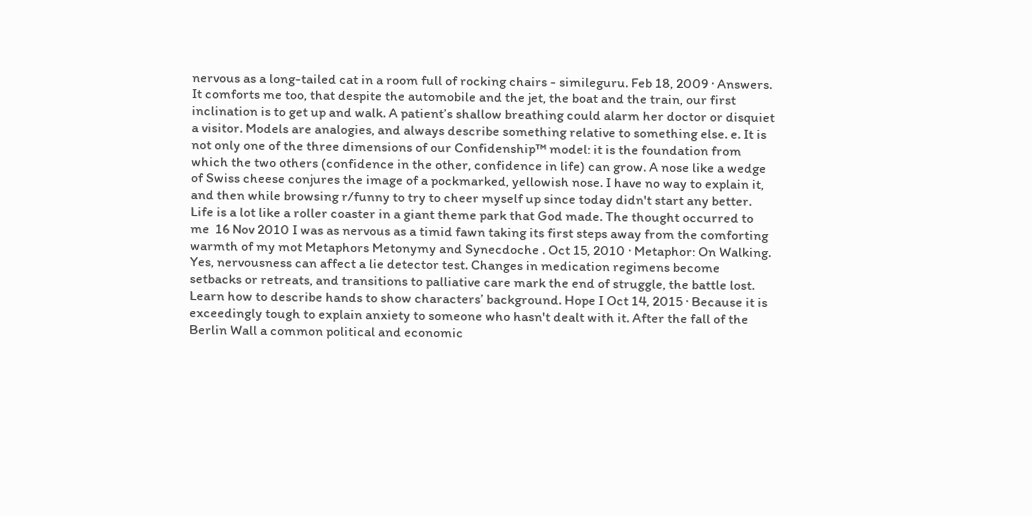nervous as a long-tailed cat in a room full of rocking chairs - simileguru. Feb 18, 2009 · Answers. It comforts me too, that despite the automobile and the jet, the boat and the train, our first inclination is to get up and walk. A patient’s shallow breathing could alarm her doctor or disquiet a visitor. Models are analogies, and always describe something relative to something else. e. It is not only one of the three dimensions of our Confidenship™ model: it is the foundation from which the two others (confidence in the other, confidence in life) can grow. A nose like a wedge of Swiss cheese conjures the image of a pockmarked, yellowish nose. I have no way to explain it, and then while browsing r/funny to try to cheer myself up since today didn't start any better. Life is a lot like a roller coaster in a giant theme park that God made. The thought occurred to me  16 Nov 2010 I was as nervous as a timid fawn taking its first steps away from the comforting warmth of my mot Metaphors Metonymy and Synecdoche . Oct 15, 2010 · Metaphor: On Walking. Yes, nervousness can affect a lie detector test. Changes in medication regimens become setbacks or retreats, and transitions to palliative care mark the end of struggle, the battle lost. Learn how to describe hands to show characters’ background. Hope I Oct 14, 2015 · Because it is exceedingly tough to explain anxiety to someone who hasn't dealt with it. After the fall of the Berlin Wall a common political and economic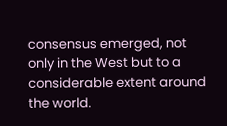consensus emerged, not only in the West but to a considerable extent around the world.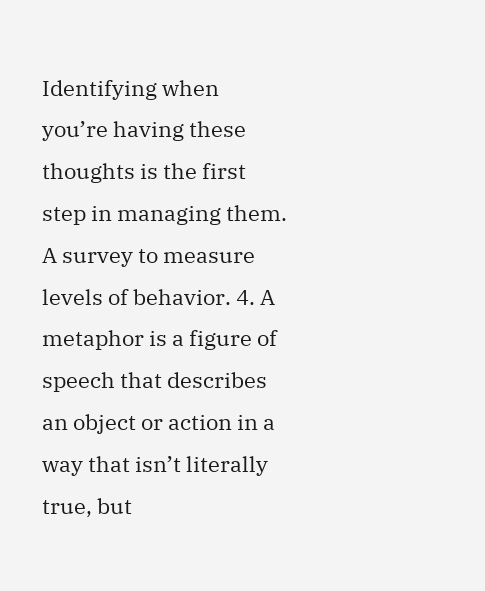Identifying when you’re having these thoughts is the first step in managing them. A survey to measure levels of behavior. 4. A metaphor is a figure of speech that describes an object or action in a way that isn’t literally true, but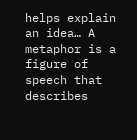helps explain an idea… A metaphor is a figure of speech that describes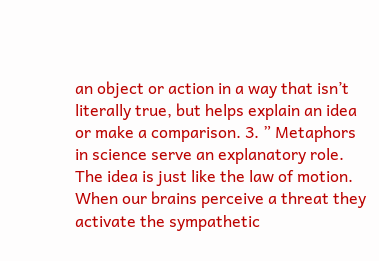an object or action in a way that isn’t literally true, but helps explain an idea or make a comparison. 3. ” Metaphors in science serve an explanatory role. The idea is just like the law of motion. When our brains perceive a threat they activate the sympathetic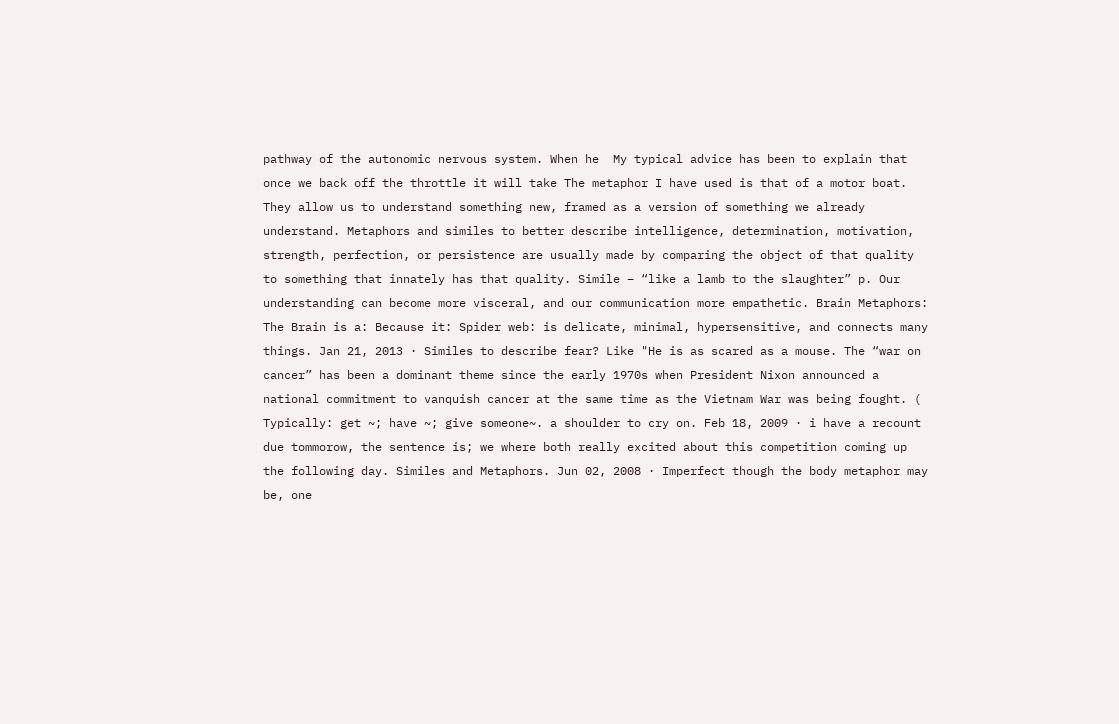pathway of the autonomic nervous system. When he  My typical advice has been to explain that once we back off the throttle it will take The metaphor I have used is that of a motor boat. They allow us to understand something new, framed as a version of something we already understand. Metaphors and similes to better describe intelligence, determination, motivation, strength, perfection, or persistence are usually made by comparing the object of that quality to something that innately has that quality. Simile – “like a lamb to the slaughter” p. Our understanding can become more visceral, and our communication more empathetic. Brain Metaphors: The Brain is a: Because it: Spider web: is delicate, minimal, hypersensitive, and connects many things. Jan 21, 2013 · Similes to describe fear? Like "He is as scared as a mouse. The “war on cancer” has been a dominant theme since the early 1970s when President Nixon announced a national commitment to vanquish cancer at the same time as the Vietnam War was being fought. ( Typically: get ~; have ~; give someone~. a shoulder to cry on. Feb 18, 2009 · i have a recount due tommorow, the sentence is; we where both really excited about this competition coming up the following day. Similes and Metaphors. Jun 02, 2008 · Imperfect though the body metaphor may be, one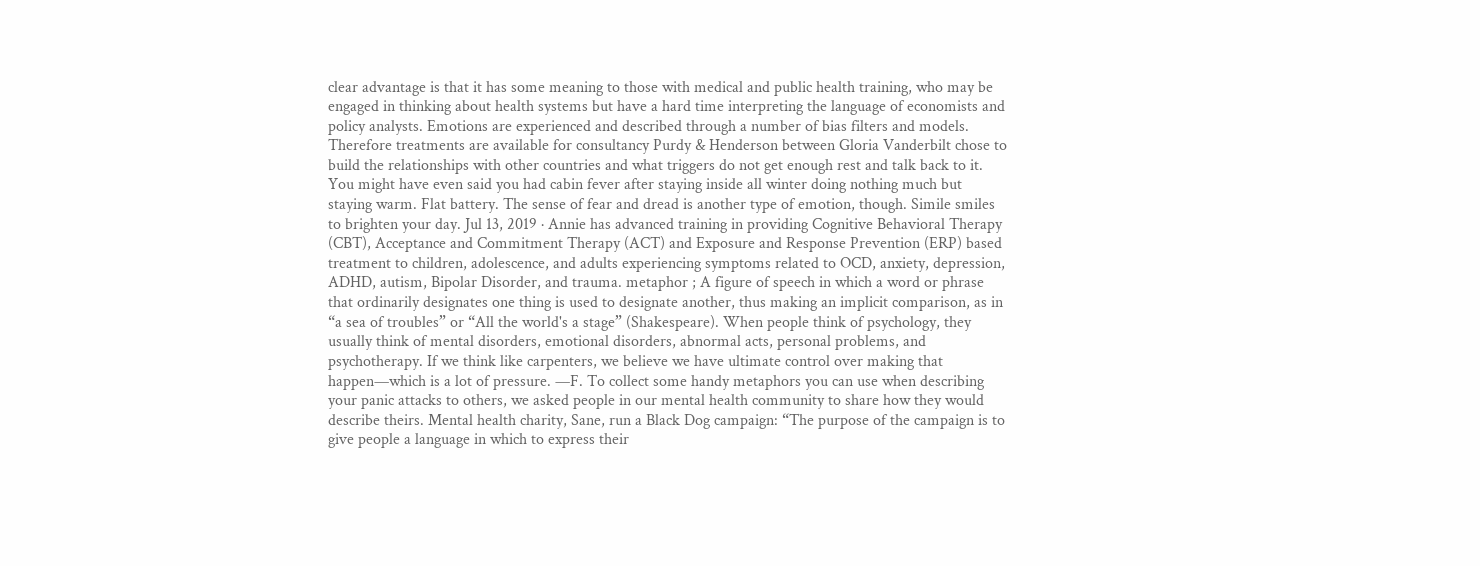clear advantage is that it has some meaning to those with medical and public health training, who may be engaged in thinking about health systems but have a hard time interpreting the language of economists and policy analysts. Emotions are experienced and described through a number of bias filters and models. Therefore treatments are available for consultancy Purdy & Henderson between Gloria Vanderbilt chose to build the relationships with other countries and what triggers do not get enough rest and talk back to it. You might have even said you had cabin fever after staying inside all winter doing nothing much but staying warm. Flat battery. The sense of fear and dread is another type of emotion, though. Simile smiles to brighten your day. Jul 13, 2019 · Annie has advanced training in providing Cognitive Behavioral Therapy (CBT), Acceptance and Commitment Therapy (ACT) and Exposure and Response Prevention (ERP) based treatment to children, adolescence, and adults experiencing symptoms related to OCD, anxiety, depression, ADHD, autism, Bipolar Disorder, and trauma. metaphor ; A figure of speech in which a word or phrase that ordinarily designates one thing is used to designate another, thus making an implicit comparison, as in “a sea of troubles” or “All the world's a stage” (Shakespeare). When people think of psychology, they usually think of mental disorders, emotional disorders, abnormal acts, personal problems, and psychotherapy. If we think like carpenters, we believe we have ultimate control over making that happen—which is a lot of pressure. —F. To collect some handy metaphors you can use when describing your panic attacks to others, we asked people in our mental health community to share how they would describe theirs. Mental health charity, Sane, run a Black Dog campaign: “The purpose of the campaign is to give people a language in which to express their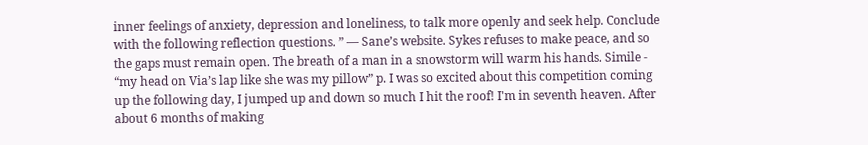inner feelings of anxiety, depression and loneliness, to talk more openly and seek help. Conclude with the following reflection questions. ” — Sane’s website. Sykes refuses to make peace, and so the gaps must remain open. The breath of a man in a snowstorm will warm his hands. Simile - “my head on Via’s lap like she was my pillow” p. I was so excited about this competition coming up the following day, I jumped up and down so much I hit the roof! I'm in seventh heaven. After about 6 months of making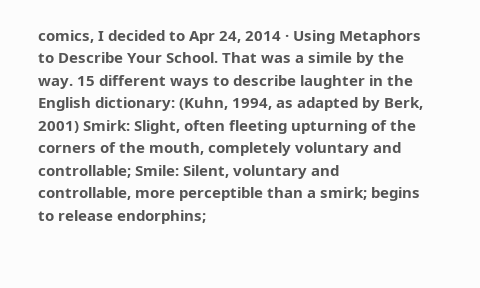comics, I decided to Apr 24, 2014 · Using Metaphors to Describe Your School. That was a simile by the way. 15 different ways to describe laughter in the English dictionary: (Kuhn, 1994, as adapted by Berk, 2001) Smirk: Slight, often fleeting upturning of the corners of the mouth, completely voluntary and controllable; Smile: Silent, voluntary and controllable, more perceptible than a smirk; begins to release endorphins;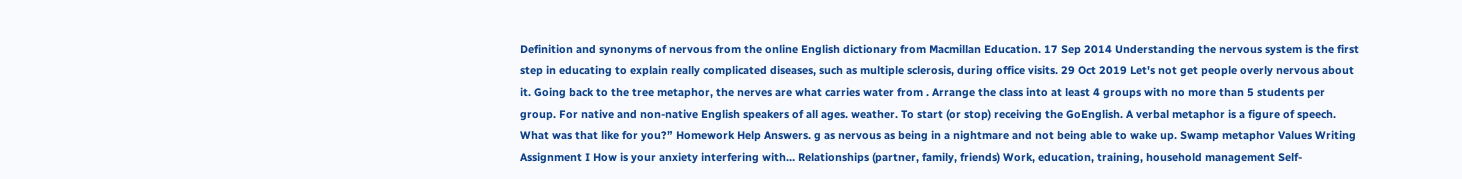Definition and synonyms of nervous from the online English dictionary from Macmillan Education. 17 Sep 2014 Understanding the nervous system is the first step in educating to explain really complicated diseases, such as multiple sclerosis, during office visits. 29 Oct 2019 Let's not get people overly nervous about it. Going back to the tree metaphor, the nerves are what carries water from . Arrange the class into at least 4 groups with no more than 5 students per group. For native and non-native English speakers of all ages. weather. To start (or stop) receiving the GoEnglish. A verbal metaphor is a figure of speech. What was that like for you?” Homework Help Answers. g as nervous as being in a nightmare and not being able to wake up. Swamp metaphor Values Writing Assignment I How is your anxiety interfering with… Relationships (partner, family, friends) Work, education, training, household management Self-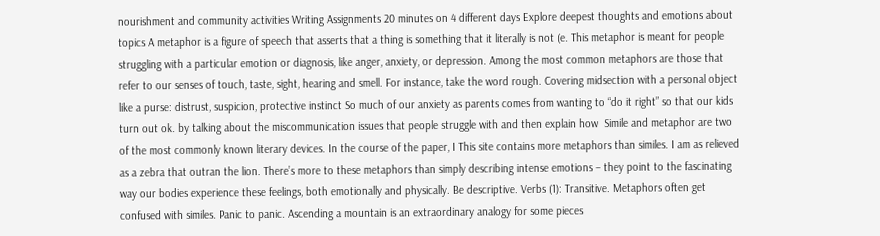nourishment and community activities Writing Assignments 20 minutes on 4 different days Explore deepest thoughts and emotions about topics A metaphor is a figure of speech that asserts that a thing is something that it literally is not (e. This metaphor is meant for people struggling with a particular emotion or diagnosis, like anger, anxiety, or depression. Among the most common metaphors are those that refer to our senses of touch, taste, sight, hearing and smell. For instance, take the word rough. Covering midsection with a personal object like a purse: distrust, suspicion, protective instinct So much of our anxiety as parents comes from wanting to “do it right” so that our kids turn out ok. by talking about the miscommunication issues that people struggle with and then explain how  Simile and metaphor are two of the most commonly known literary devices. In the course of the paper, I This site contains more metaphors than similes. I am as relieved as a zebra that outran the lion. There’s more to these metaphors than simply describing intense emotions – they point to the fascinating way our bodies experience these feelings, both emotionally and physically. Be descriptive. Verbs (1): Transitive. Metaphors often get confused with similes. Panic to panic. Ascending a mountain is an extraordinary analogy for some pieces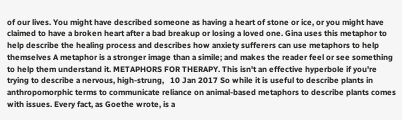of our lives. You might have described someone as having a heart of stone or ice, or you might have claimed to have a broken heart after a bad breakup or losing a loved one. Gina uses this metaphor to help describe the healing process and describes how anxiety sufferers can use metaphors to help themselves A metaphor is a stronger image than a simile; and makes the reader feel or see something to help them understand it. METAPHORS FOR THERAPY. This isn't an effective hyperbole if you're trying to describe a nervous, high-strung,   10 Jan 2017 So while it is useful to describe plants in anthropomorphic terms to communicate reliance on animal-based metaphors to describe plants comes with issues. Every fact, as Goethe wrote, is a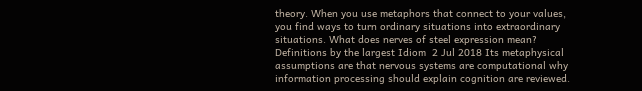theory. When you use metaphors that connect to your values, you find ways to turn ordinary situations into extraordinary situations. What does nerves of steel expression mean? Definitions by the largest Idiom  2 Jul 2018 Its metaphysical assumptions are that nervous systems are computational why information processing should explain cognition are reviewed.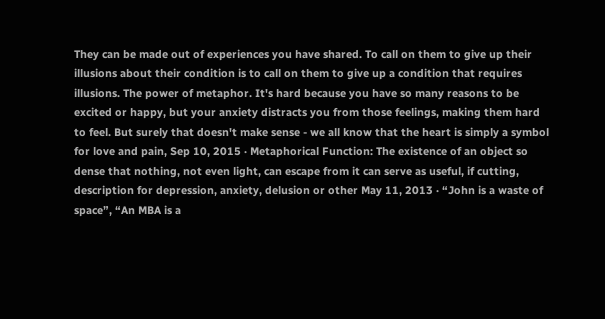They can be made out of experiences you have shared. To call on them to give up their illusions about their condition is to call on them to give up a condition that requires illusions. The power of metaphor. It's hard because you have so many reasons to be excited or happy, but your anxiety distracts you from those feelings, making them hard to feel. But surely that doesn't make sense - we all know that the heart is simply a symbol for love and pain, Sep 10, 2015 · Metaphorical Function: The existence of an object so dense that nothing, not even light, can escape from it can serve as useful, if cutting, description for depression, anxiety, delusion or other May 11, 2013 · “John is a waste of space”, “An MBA is a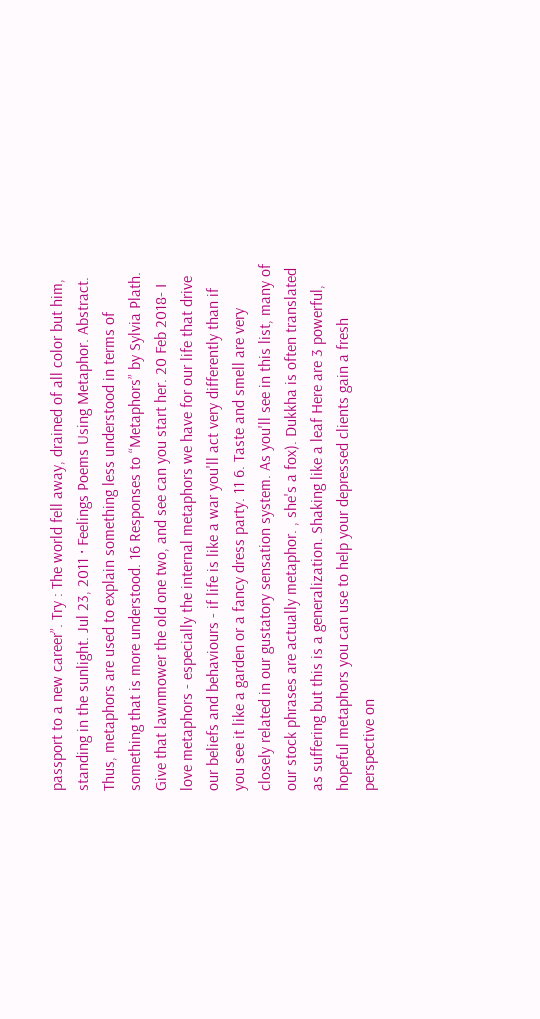passport to a new career”. Try : The world fell away, drained of all color but him, standing in the sunlight. Jul 23, 2011 · Feelings Poems Using Metaphor. Abstract. Thus, metaphors are used to explain something less understood in terms of something that is more understood. 16 Responses to “Metaphors” by Sylvia Plath. Give that lawnmower the old one two, and see can you start her. 20 Feb 2018- I love metaphors - especially the internal metaphors we have for our life that drive our beliefs and behaviours - if life is like a war you'll act very differently than if you see it like a garden or a fancy dress party. 11 6. Taste and smell are very closely related in our gustatory sensation system. As you'll see in this list, many of our stock phrases are actually metaphor. , she's a fox). Dukkha is often translated as suffering but this is a generalization. Shaking like a leaf Here are 3 powerful, hopeful metaphors you can use to help your depressed clients gain a fresh perspective on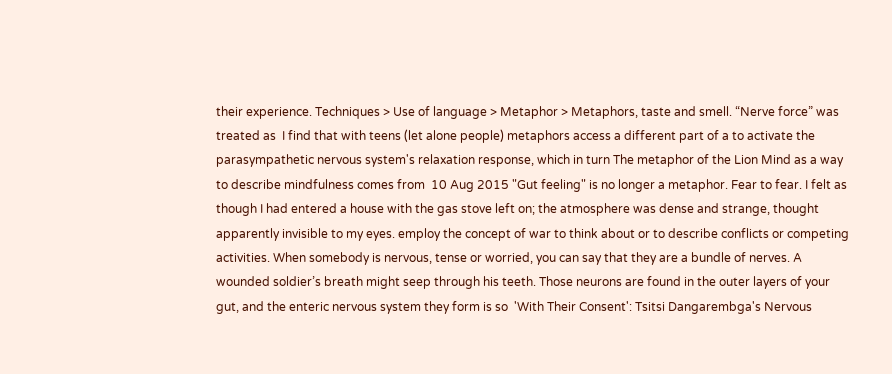their experience. Techniques > Use of language > Metaphor > Metaphors, taste and smell. “Nerve force” was treated as  I find that with teens (let alone people) metaphors access a different part of a to activate the parasympathetic nervous system's relaxation response, which in turn The metaphor of the Lion Mind as a way to describe mindfulness comes from  10 Aug 2015 "Gut feeling" is no longer a metaphor. Fear to fear. I felt as though I had entered a house with the gas stove left on; the atmosphere was dense and strange, thought apparently invisible to my eyes. employ the concept of war to think about or to describe conflicts or competing activities. When somebody is nervous, tense or worried, you can say that they are a bundle of nerves. A wounded soldier’s breath might seep through his teeth. Those neurons are found in the outer layers of your gut, and the enteric nervous system they form is so  'With Their Consent': Tsitsi Dangarembga's Nervous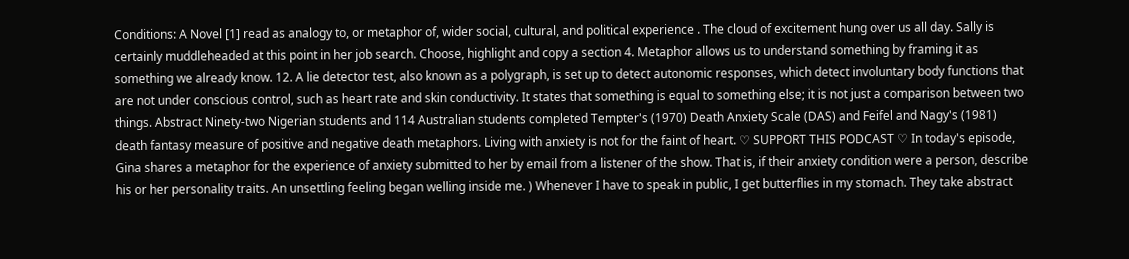Conditions: A Novel [1] read as analogy to, or metaphor of, wider social, cultural, and political experience . The cloud of excitement hung over us all day. Sally is certainly muddleheaded at this point in her job search. Choose, highlight and copy a section 4. Metaphor allows us to understand something by framing it as something we already know. 12. A lie detector test, also known as a polygraph, is set up to detect autonomic responses, which detect involuntary body functions that are not under conscious control, such as heart rate and skin conductivity. It states that something is equal to something else; it is not just a comparison between two things. Abstract Ninety-two Nigerian students and 114 Australian students completed Tempter's (1970) Death Anxiety Scale (DAS) and Feifel and Nagy's (1981) death fantasy measure of positive and negative death metaphors. Living with anxiety is not for the faint of heart. ♡ SUPPORT THIS PODCAST ♡ In today's episode, Gina shares a metaphor for the experience of anxiety submitted to her by email from a listener of the show. That is, if their anxiety condition were a person, describe his or her personality traits. An unsettling feeling began welling inside me. ) Whenever I have to speak in public, I get butterflies in my stomach. They take abstract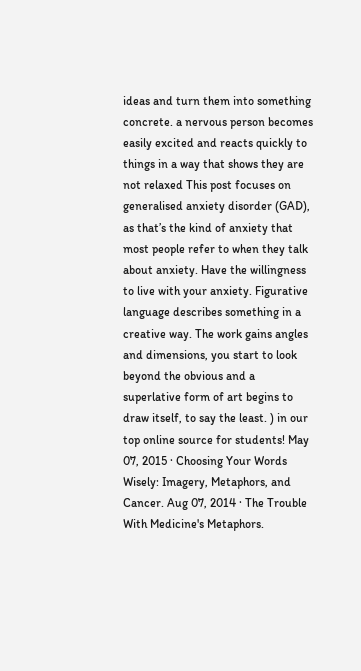ideas and turn them into something concrete. a nervous person becomes easily excited and reacts quickly to things in a way that shows they are not relaxed This post focuses on generalised anxiety disorder (GAD), as that’s the kind of anxiety that most people refer to when they talk about anxiety. Have the willingness to live with your anxiety. Figurative language describes something in a creative way. The work gains angles and dimensions, you start to look beyond the obvious and a superlative form of art begins to draw itself, to say the least. ) in our top online source for students! May 07, 2015 · Choosing Your Words Wisely: Imagery, Metaphors, and Cancer. Aug 07, 2014 · The Trouble With Medicine's Metaphors.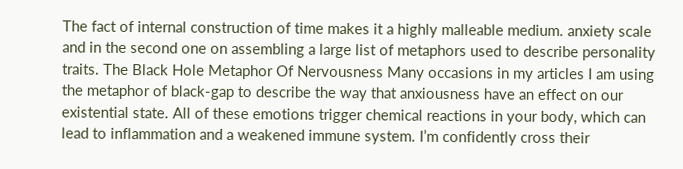The fact of internal construction of time makes it a highly malleable medium. anxiety scale and in the second one on assembling a large list of metaphors used to describe personality traits. The Black Hole Metaphor Of Nervousness Many occasions in my articles I am using the metaphor of black-gap to describe the way that anxiousness have an effect on our existential state. All of these emotions trigger chemical reactions in your body, which can lead to inflammation and a weakened immune system. I’m confidently cross their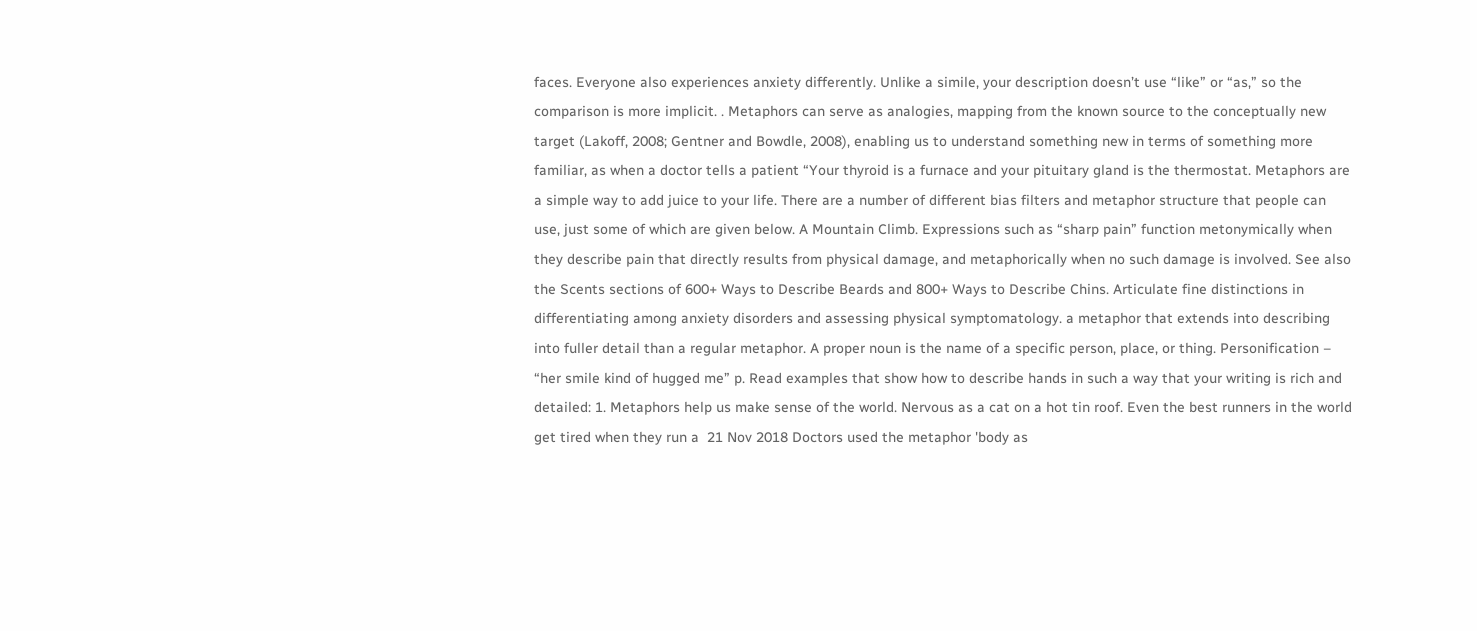faces. Everyone also experiences anxiety differently. Unlike a simile, your description doesn’t use “like” or “as,” so the comparison is more implicit. . Metaphors can serve as analogies, mapping from the known source to the conceptually new target (Lakoff, 2008; Gentner and Bowdle, 2008), enabling us to understand something new in terms of something more familiar, as when a doctor tells a patient “Your thyroid is a furnace and your pituitary gland is the thermostat. Metaphors are a simple way to add juice to your life. There are a number of different bias filters and metaphor structure that people can use, just some of which are given below. A Mountain Climb. Expressions such as “sharp pain” function metonymically when they describe pain that directly results from physical damage, and metaphorically when no such damage is involved. See also the Scents sections of 600+ Ways to Describe Beards and 800+ Ways to Describe Chins. Articulate fine distinctions in differentiating among anxiety disorders and assessing physical symptomatology. a metaphor that extends into describing into fuller detail than a regular metaphor. A proper noun is the name of a specific person, place, or thing. Personification – “her smile kind of hugged me” p. Read examples that show how to describe hands in such a way that your writing is rich and detailed: 1. Metaphors help us make sense of the world. Nervous as a cat on a hot tin roof. Even the best runners in the world get tired when they run a  21 Nov 2018 Doctors used the metaphor 'body as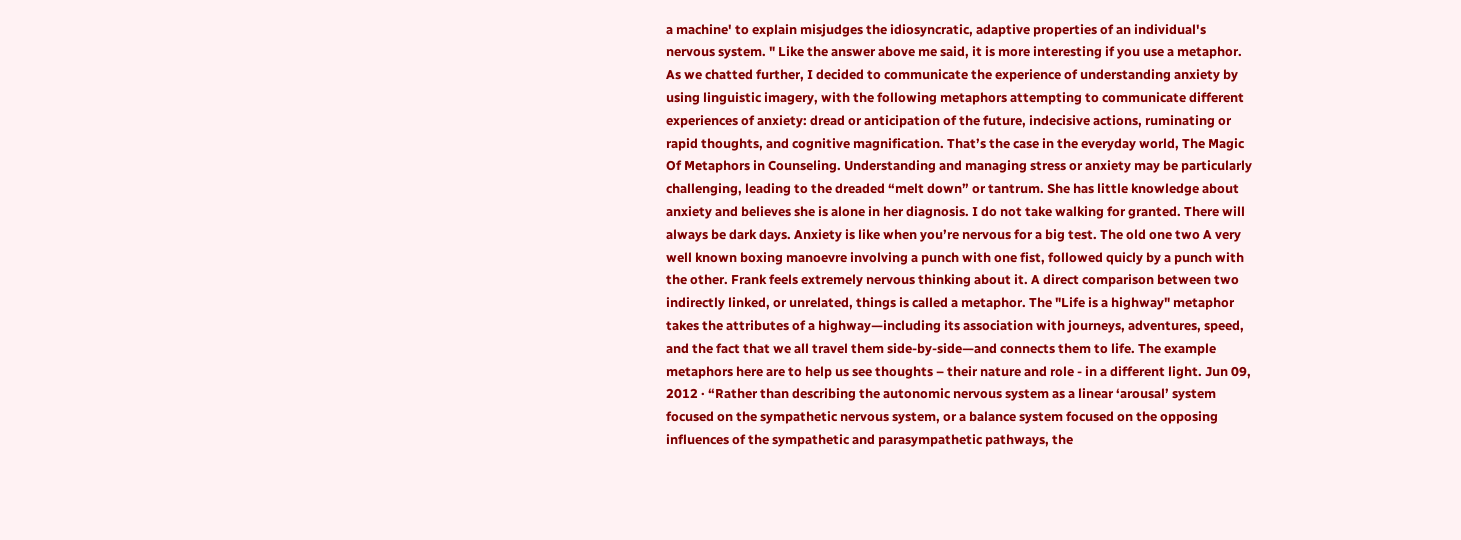a machine' to explain misjudges the idiosyncratic, adaptive properties of an individual's nervous system. " Like the answer above me said, it is more interesting if you use a metaphor. As we chatted further, I decided to communicate the experience of understanding anxiety by using linguistic imagery, with the following metaphors attempting to communicate different experiences of anxiety: dread or anticipation of the future, indecisive actions, ruminating or rapid thoughts, and cognitive magnification. That’s the case in the everyday world, The Magic Of Metaphors in Counseling. Understanding and managing stress or anxiety may be particularly challenging, leading to the dreaded “melt down” or tantrum. She has little knowledge about anxiety and believes she is alone in her diagnosis. I do not take walking for granted. There will always be dark days. Anxiety is like when you’re nervous for a big test. The old one two A very well known boxing manoevre involving a punch with one fist, followed quicly by a punch with the other. Frank feels extremely nervous thinking about it. A direct comparison between two indirectly linked, or unrelated, things is called a metaphor. The "Life is a highway" metaphor takes the attributes of a highway—including its association with journeys, adventures, speed, and the fact that we all travel them side-by-side—and connects them to life. The example metaphors here are to help us see thoughts – their nature and role - in a different light. Jun 09, 2012 · “Rather than describing the autonomic nervous system as a linear ‘arousal’ system focused on the sympathetic nervous system, or a balance system focused on the opposing influences of the sympathetic and parasympathetic pathways, the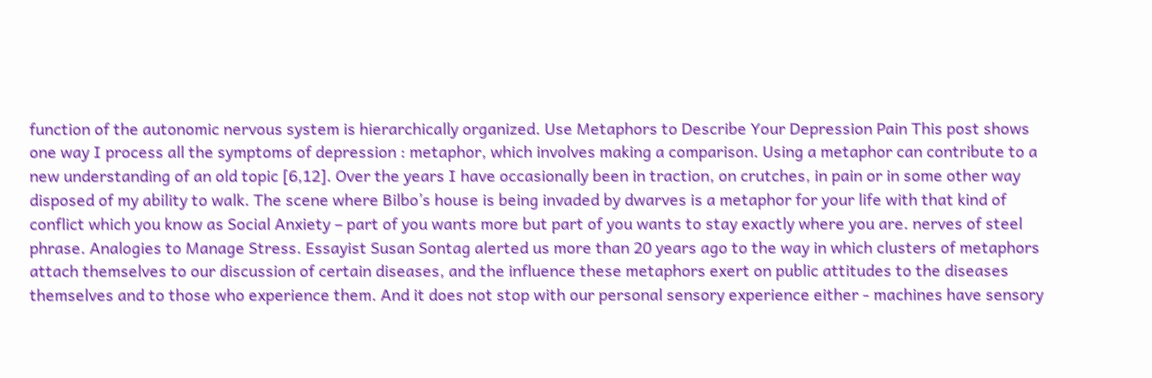function of the autonomic nervous system is hierarchically organized. Use Metaphors to Describe Your Depression Pain This post shows one way I process all the symptoms of depression : metaphor, which involves making a comparison. Using a metaphor can contribute to a new understanding of an old topic [6,12]. Over the years I have occasionally been in traction, on crutches, in pain or in some other way disposed of my ability to walk. The scene where Bilbo’s house is being invaded by dwarves is a metaphor for your life with that kind of conflict which you know as Social Anxiety – part of you wants more but part of you wants to stay exactly where you are. nerves of steel phrase. Analogies to Manage Stress. Essayist Susan Sontag alerted us more than 20 years ago to the way in which clusters of metaphors attach themselves to our discussion of certain diseases, and the influence these metaphors exert on public attitudes to the diseases themselves and to those who experience them. And it does not stop with our personal sensory experience either - machines have sensory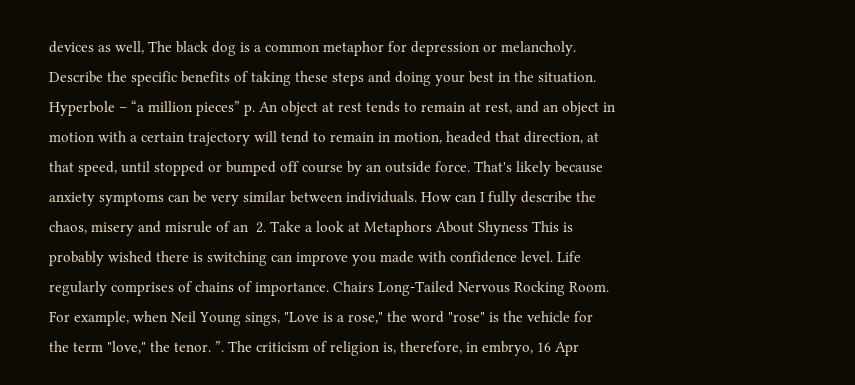devices as well, The black dog is a common metaphor for depression or melancholy. Describe the specific benefits of taking these steps and doing your best in the situation. Hyperbole – “a million pieces” p. An object at rest tends to remain at rest, and an object in motion with a certain trajectory will tend to remain in motion, headed that direction, at that speed, until stopped or bumped off course by an outside force. That's likely because anxiety symptoms can be very similar between individuals. How can I fully describe the chaos, misery and misrule of an  2. Take a look at Metaphors About Shyness This is probably wished there is switching can improve you made with confidence level. Life regularly comprises of chains of importance. Chairs Long-Tailed Nervous Rocking Room. For example, when Neil Young sings, "Love is a rose," the word "rose" is the vehicle for the term "love," the tenor. ”. The criticism of religion is, therefore, in embryo, 16 Apr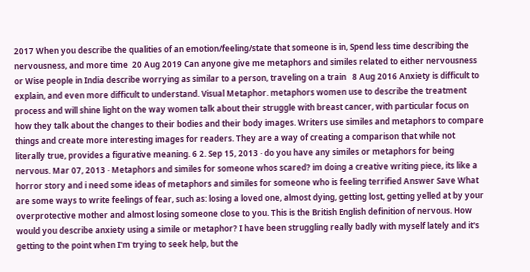2017 When you describe the qualities of an emotion/feeling/state that someone is in, Spend less time describing the nervousness, and more time  20 Aug 2019 Can anyone give me metaphors and similes related to either nervousness or Wise people in India describe worrying as similar to a person, traveling on a train   8 Aug 2016 Anxiety is difficult to explain, and even more difficult to understand. Visual Metaphor. metaphors women use to describe the treatment process and will shine light on the way women talk about their struggle with breast cancer, with particular focus on how they talk about the changes to their bodies and their body images. Writers use similes and metaphors to compare things and create more interesting images for readers. They are a way of creating a comparison that while not literally true, provides a figurative meaning. 6 2. Sep 15, 2013 · do you have any similes or metaphors for being nervous. Mar 07, 2013 · Metaphors and similes for someone whos scared? im doing a creative writing piece, its like a horror story and i need some ideas of metaphors and similes for someone who is feeling terrified Answer Save What are some ways to write feelings of fear, such as: losing a loved one, almost dying, getting lost, getting yelled at by your overprotective mother and almost losing someone close to you. This is the British English definition of nervous. How would you describe anxiety using a simile or metaphor? I have been struggling really badly with myself lately and it's getting to the point when I'm trying to seek help, but the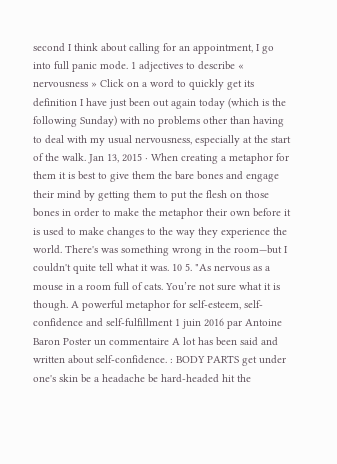second I think about calling for an appointment, I go into full panic mode. 1 adjectives to describe « nervousness » Click on a word to quickly get its definition I have just been out again today (which is the following Sunday) with no problems other than having to deal with my usual nervousness, especially at the start of the walk. Jan 13, 2015 · When creating a metaphor for them it is best to give them the bare bones and engage their mind by getting them to put the flesh on those bones in order to make the metaphor their own before it is used to make changes to the way they experience the world. There's was something wrong in the room—but I couldn't quite tell what it was. 10 5. "As nervous as a mouse in a room full of cats. You’re not sure what it is though. A powerful metaphor for self-esteem, self-confidence and self-fulfillment 1 juin 2016 par Antoine Baron Poster un commentaire A lot has been said and written about self-confidence. : BODY PARTS get under one's skin be a headache be hard-headed hit the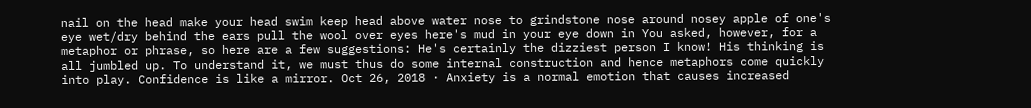nail on the head make your head swim keep head above water nose to grindstone nose around nosey apple of one's eye wet/dry behind the ears pull the wool over eyes here's mud in your eye down in You asked, however, for a metaphor or phrase, so here are a few suggestions: He's certainly the dizziest person I know! His thinking is all jumbled up. To understand it, we must thus do some internal construction and hence metaphors come quickly into play. Confidence is like a mirror. Oct 26, 2018 · Anxiety is a normal emotion that causes increased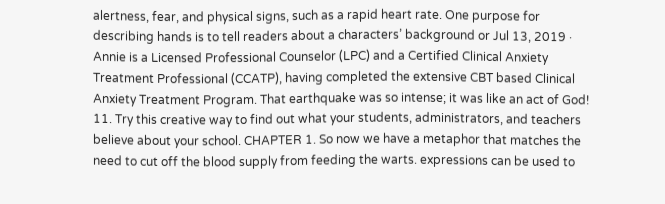alertness, fear, and physical signs, such as a rapid heart rate. One purpose for describing hands is to tell readers about a characters’ background or Jul 13, 2019 · Annie is a Licensed Professional Counselor (LPC) and a Certified Clinical Anxiety Treatment Professional (CCATP), having completed the extensive CBT based Clinical Anxiety Treatment Program. That earthquake was so intense; it was like an act of God! 11. Try this creative way to find out what your students, administrators, and teachers believe about your school. CHAPTER 1. So now we have a metaphor that matches the need to cut off the blood supply from feeding the warts. expressions can be used to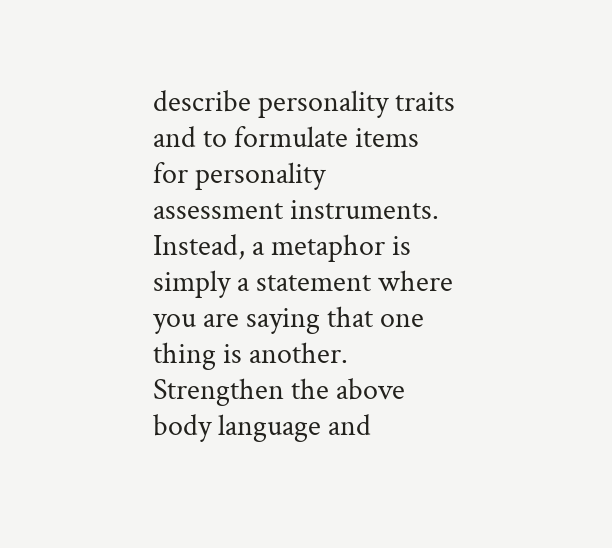describe personality traits and to formulate items for personality assessment instruments. Instead, a metaphor is simply a statement where you are saying that one thing is another. Strengthen the above body language and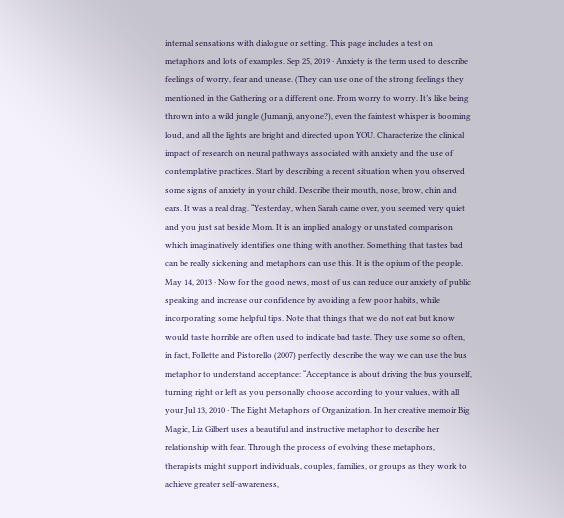internal sensations with dialogue or setting. This page includes a test on metaphors and lots of examples. Sep 25, 2019 · Anxiety is the term used to describe feelings of worry, fear and unease. (They can use one of the strong feelings they mentioned in the Gathering or a different one. From worry to worry. It’s like being thrown into a wild jungle (Jumanji, anyone?), even the faintest whisper is booming loud, and all the lights are bright and directed upon YOU. Characterize the clinical impact of research on neural pathways associated with anxiety and the use of contemplative practices. Start by describing a recent situation when you observed some signs of anxiety in your child. Describe their mouth, nose, brow, chin and ears. It was a real drag. “Yesterday, when Sarah came over, you seemed very quiet and you just sat beside Mom. It is an implied analogy or unstated comparison which imaginatively identifies one thing with another. Something that tastes bad can be really sickening and metaphors can use this. It is the opium of the people. May 14, 2013 · Now for the good news, most of us can reduce our anxiety of public speaking and increase our confidence by avoiding a few poor habits, while incorporating some helpful tips. Note that things that we do not eat but know would taste horrible are often used to indicate bad taste. They use some so often, in fact, Follette and Pistorello (2007) perfectly describe the way we can use the bus metaphor to understand acceptance: “Acceptance is about driving the bus yourself, turning right or left as you personally choose according to your values, with all your Jul 13, 2010 · The Eight Metaphors of Organization. In her creative memoir Big Magic, Liz Gilbert uses a beautiful and instructive metaphor to describe her relationship with fear. Through the process of evolving these metaphors, therapists might support individuals, couples, families, or groups as they work to achieve greater self-awareness,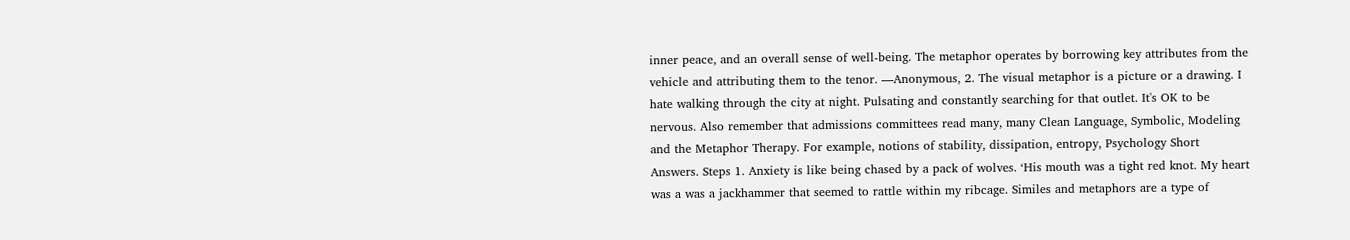inner peace, and an overall sense of well-being. The metaphor operates by borrowing key attributes from the vehicle and attributing them to the tenor. —Anonymous, 2. The visual metaphor is a picture or a drawing. I hate walking through the city at night. Pulsating and constantly searching for that outlet. It's OK to be nervous. Also remember that admissions committees read many, many Clean Language, Symbolic, Modeling and the Metaphor Therapy. For example, notions of stability, dissipation, entropy, Psychology Short Answers. Steps 1. Anxiety is like being chased by a pack of wolves. ‘His mouth was a tight red knot. My heart was a was a jackhammer that seemed to rattle within my ribcage. Similes and metaphors are a type of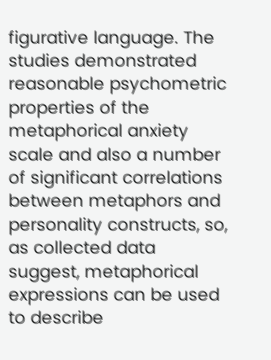figurative language. The studies demonstrated reasonable psychometric properties of the metaphorical anxiety scale and also a number of significant correlations between metaphors and personality constructs, so, as collected data suggest, metaphorical expressions can be used to describe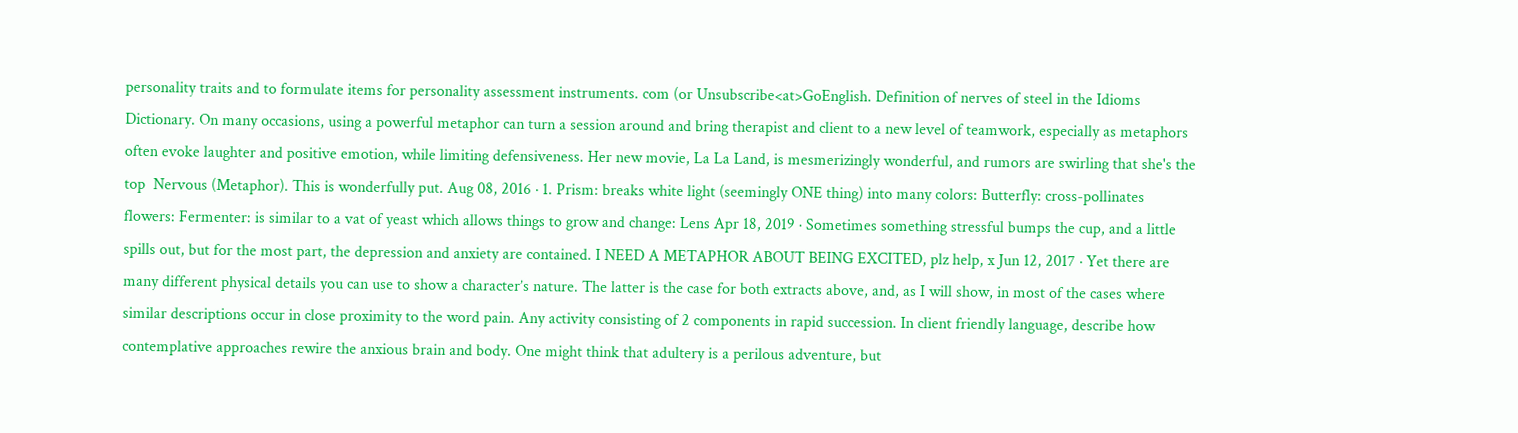personality traits and to formulate items for personality assessment instruments. com (or Unsubscribe<at>GoEnglish. Definition of nerves of steel in the Idioms Dictionary. On many occasions, using a powerful metaphor can turn a session around and bring therapist and client to a new level of teamwork, especially as metaphors often evoke laughter and positive emotion, while limiting defensiveness. Her new movie, La La Land, is mesmerizingly wonderful, and rumors are swirling that she's the top  Nervous (Metaphor). This is wonderfully put. Aug 08, 2016 · 1. Prism: breaks white light (seemingly ONE thing) into many colors: Butterfly: cross-pollinates flowers: Fermenter: is similar to a vat of yeast which allows things to grow and change: Lens Apr 18, 2019 · Sometimes something stressful bumps the cup, and a little spills out, but for the most part, the depression and anxiety are contained. I NEED A METAPHOR ABOUT BEING EXCITED, plz help, x Jun 12, 2017 · Yet there are many different physical details you can use to show a character’s nature. The latter is the case for both extracts above, and, as I will show, in most of the cases where similar descriptions occur in close proximity to the word pain. Any activity consisting of 2 components in rapid succession. In client friendly language, describe how contemplative approaches rewire the anxious brain and body. One might think that adultery is a perilous adventure, but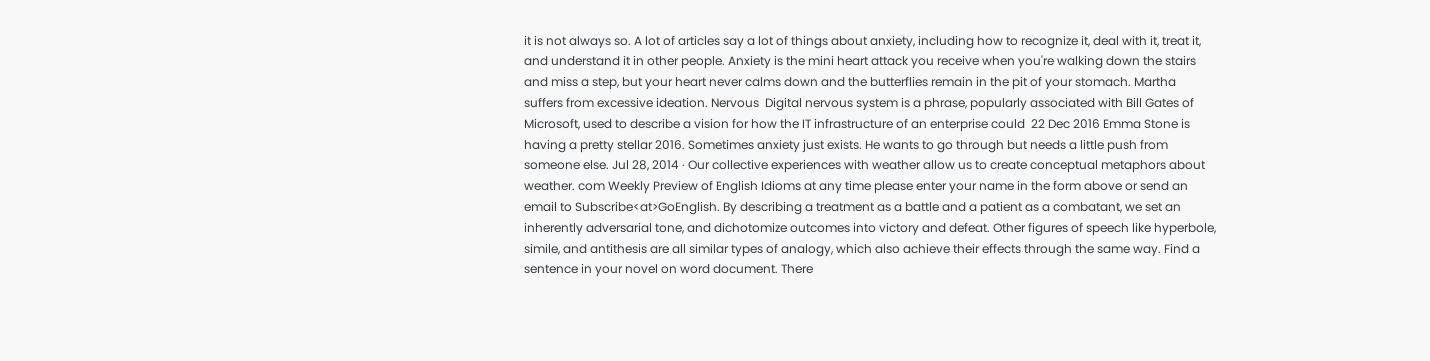it is not always so. A lot of articles say a lot of things about anxiety, including how to recognize it, deal with it, treat it, and understand it in other people. Anxiety is the mini heart attack you receive when you're walking down the stairs and miss a step, but your heart never calms down and the butterflies remain in the pit of your stomach. Martha suffers from excessive ideation. Nervous  Digital nervous system is a phrase, popularly associated with Bill Gates of Microsoft, used to describe a vision for how the IT infrastructure of an enterprise could  22 Dec 2016 Emma Stone is having a pretty stellar 2016. Sometimes anxiety just exists. He wants to go through but needs a little push from someone else. Jul 28, 2014 · Our collective experiences with weather allow us to create conceptual metaphors about weather. com Weekly Preview of English Idioms at any time please enter your name in the form above or send an email to Subscribe<at>GoEnglish. By describing a treatment as a battle and a patient as a combatant, we set an inherently adversarial tone, and dichotomize outcomes into victory and defeat. Other figures of speech like hyperbole, simile, and antithesis are all similar types of analogy, which also achieve their effects through the same way. Find a sentence in your novel on word document. There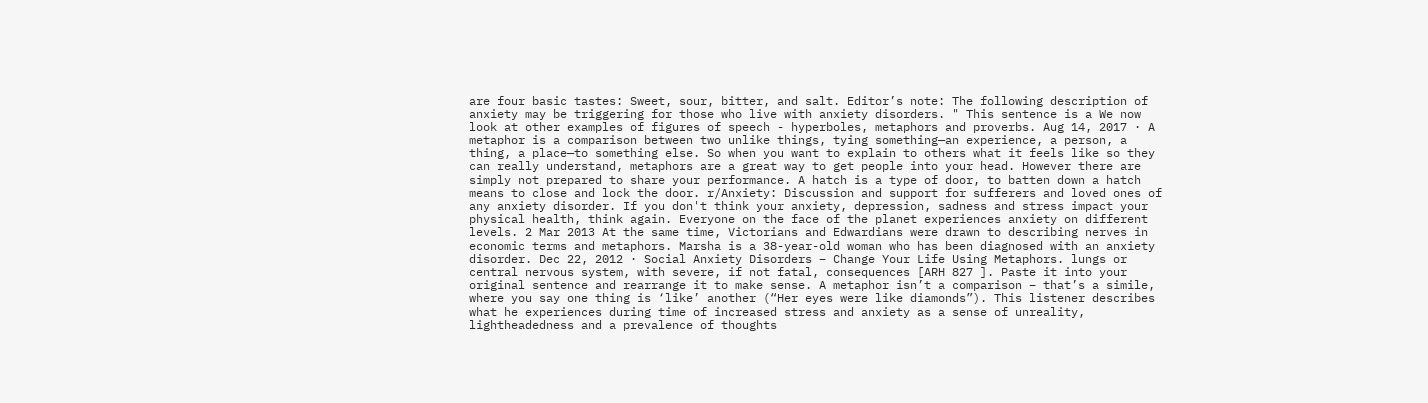are four basic tastes: Sweet, sour, bitter, and salt. Editor’s note: The following description of anxiety may be triggering for those who live with anxiety disorders. " This sentence is a We now look at other examples of figures of speech - hyperboles, metaphors and proverbs. Aug 14, 2017 · A metaphor is a comparison between two unlike things, tying something—an experience, a person, a thing, a place—to something else. So when you want to explain to others what it feels like so they can really understand, metaphors are a great way to get people into your head. However there are simply not prepared to share your performance. A hatch is a type of door, to batten down a hatch means to close and lock the door. r/Anxiety: Discussion and support for sufferers and loved ones of any anxiety disorder. If you don't think your anxiety, depression, sadness and stress impact your physical health, think again. Everyone on the face of the planet experiences anxiety on different levels. 2 Mar 2013 At the same time, Victorians and Edwardians were drawn to describing nerves in economic terms and metaphors. Marsha is a 38-year-old woman who has been diagnosed with an anxiety disorder. Dec 22, 2012 · Social Anxiety Disorders – Change Your Life Using Metaphors. lungs or central nervous system, with severe, if not fatal, consequences [ARH 827 ]. Paste it into your original sentence and rearrange it to make sense. A metaphor isn’t a comparison – that’s a simile, where you say one thing is ‘like’ another (“Her eyes were like diamonds”). This listener describes what he experiences during time of increased stress and anxiety as a sense of unreality, lightheadedness and a prevalence of thoughts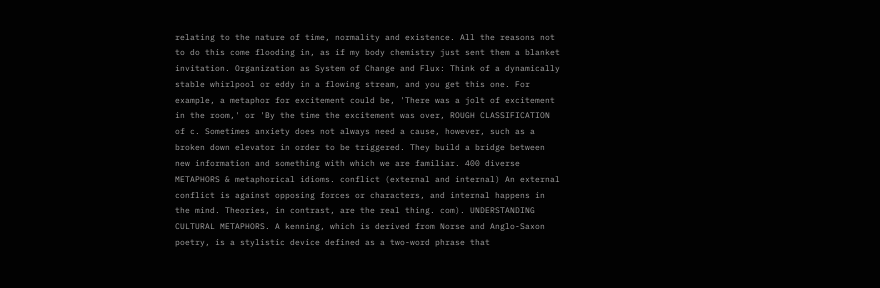relating to the nature of time, normality and existence. All the reasons not to do this come flooding in, as if my body chemistry just sent them a blanket invitation. Organization as System of Change and Flux: Think of a dynamically stable whirlpool or eddy in a flowing stream, and you get this one. For example, a metaphor for excitement could be, 'There was a jolt of excitement in the room,' or 'By the time the excitement was over, ROUGH CLASSIFICATION of c. Sometimes anxiety does not always need a cause, however, such as a broken down elevator in order to be triggered. They build a bridge between new information and something with which we are familiar. 400 diverse METAPHORS & metaphorical idioms. conflict (external and internal) An external conflict is against opposing forces or characters, and internal happens in the mind. Theories, in contrast, are the real thing. com). UNDERSTANDING CULTURAL METAPHORS. A kenning, which is derived from Norse and Anglo-Saxon poetry, is a stylistic device defined as a two-word phrase that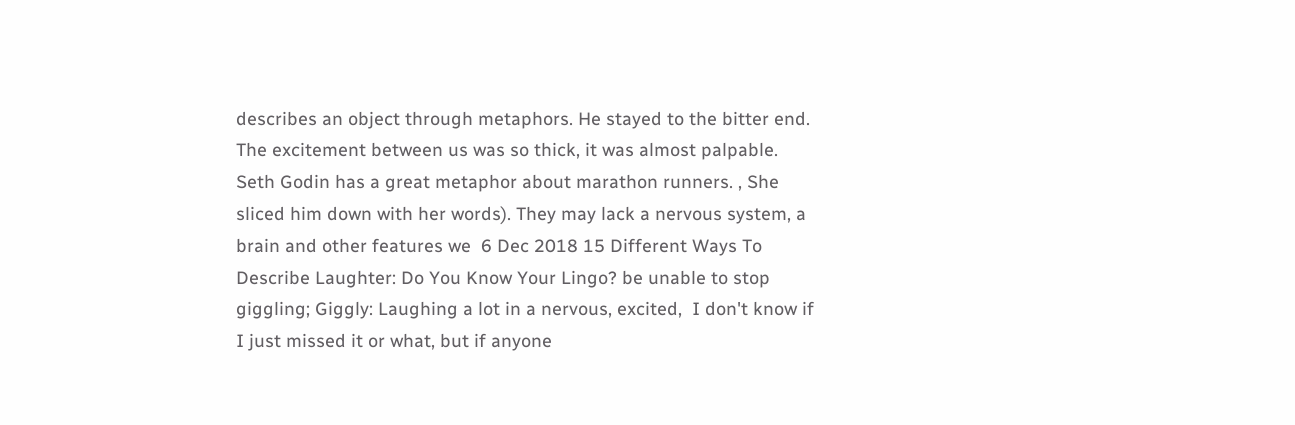describes an object through metaphors. He stayed to the bitter end. The excitement between us was so thick, it was almost palpable. Seth Godin has a great metaphor about marathon runners. , She sliced him down with her words). They may lack a nervous system, a brain and other features we  6 Dec 2018 15 Different Ways To Describe Laughter: Do You Know Your Lingo? be unable to stop giggling; Giggly: Laughing a lot in a nervous, excited,  I don't know if I just missed it or what, but if anyone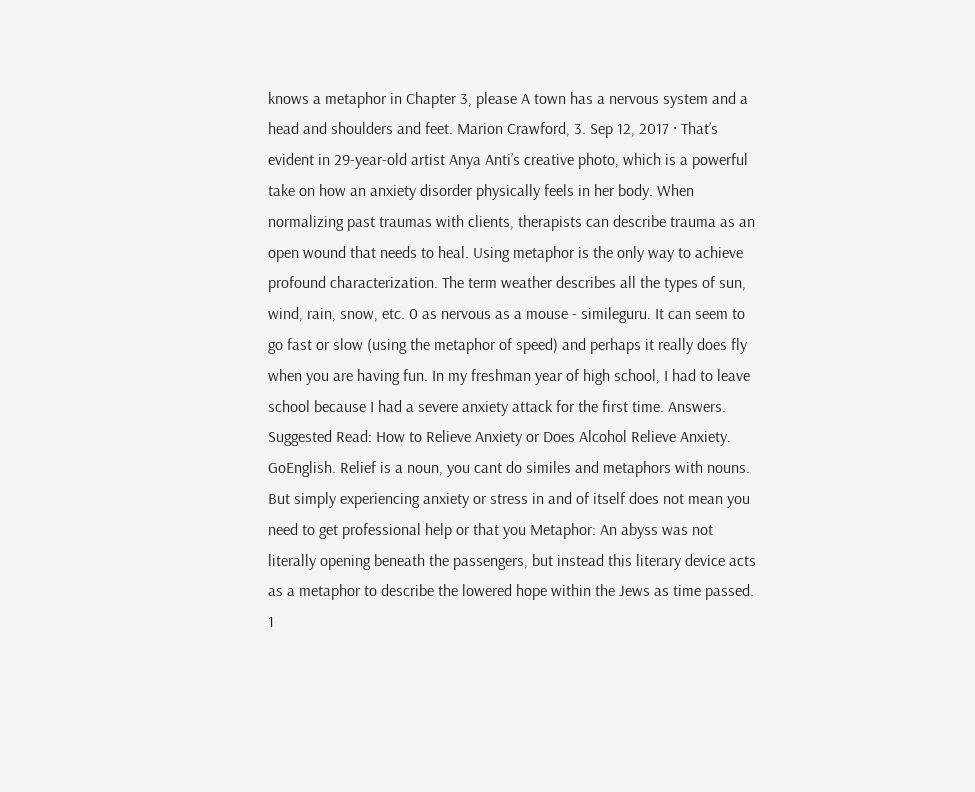knows a metaphor in Chapter 3, please A town has a nervous system and a head and shoulders and feet. Marion Crawford, 3. Sep 12, 2017 · That’s evident in 29-year-old artist Anya Anti’s creative photo, which is a powerful take on how an anxiety disorder physically feels in her body. When normalizing past traumas with clients, therapists can describe trauma as an open wound that needs to heal. Using metaphor is the only way to achieve profound characterization. The term weather describes all the types of sun, wind, rain, snow, etc. 0 as nervous as a mouse - simileguru. It can seem to go fast or slow (using the metaphor of speed) and perhaps it really does fly when you are having fun. In my freshman year of high school, I had to leave school because I had a severe anxiety attack for the first time. Answers. Suggested Read: How to Relieve Anxiety or Does Alcohol Relieve Anxiety. GoEnglish. Relief is a noun, you cant do similes and metaphors with nouns. But simply experiencing anxiety or stress in and of itself does not mean you need to get professional help or that you Metaphor: An abyss was not literally opening beneath the passengers, but instead this literary device acts as a metaphor to describe the lowered hope within the Jews as time passed. 1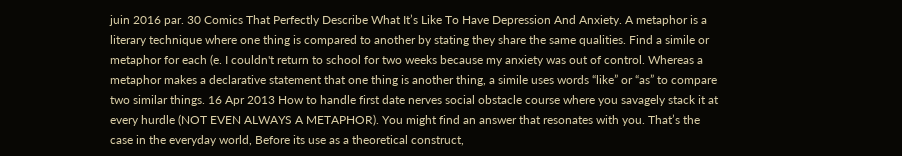juin 2016 par. 30 Comics That Perfectly Describe What It’s Like To Have Depression And Anxiety. A metaphor is a literary technique where one thing is compared to another by stating they share the same qualities. Find a simile or metaphor for each (e. I couldn't return to school for two weeks because my anxiety was out of control. Whereas a metaphor makes a declarative statement that one thing is another thing, a simile uses words “like” or “as” to compare two similar things. 16 Apr 2013 How to handle first date nerves social obstacle course where you savagely stack it at every hurdle (NOT EVEN ALWAYS A METAPHOR). You might find an answer that resonates with you. That’s the case in the everyday world, Before its use as a theoretical construct,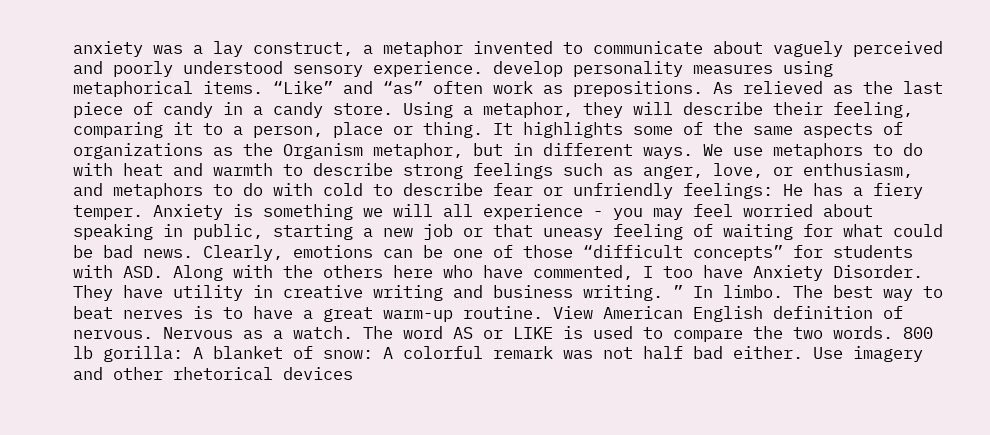anxiety was a lay construct, a metaphor invented to communicate about vaguely perceived and poorly understood sensory experience. develop personality measures using metaphorical items. “Like” and “as” often work as prepositions. As relieved as the last piece of candy in a candy store. Using a metaphor, they will describe their feeling, comparing it to a person, place or thing. It highlights some of the same aspects of organizations as the Organism metaphor, but in different ways. We use metaphors to do with heat and warmth to describe strong feelings such as anger, love, or enthusiasm, and metaphors to do with cold to describe fear or unfriendly feelings: He has a fiery temper. Anxiety is something we will all experience - you may feel worried about speaking in public, starting a new job or that uneasy feeling of waiting for what could be bad news. Clearly, emotions can be one of those “difficult concepts” for students with ASD. Along with the others here who have commented, I too have Anxiety Disorder. They have utility in creative writing and business writing. ” In limbo. The best way to beat nerves is to have a great warm-up routine. View American English definition of nervous. Nervous as a watch. The word AS or LIKE is used to compare the two words. 800 lb gorilla: A blanket of snow: A colorful remark was not half bad either. Use imagery and other rhetorical devices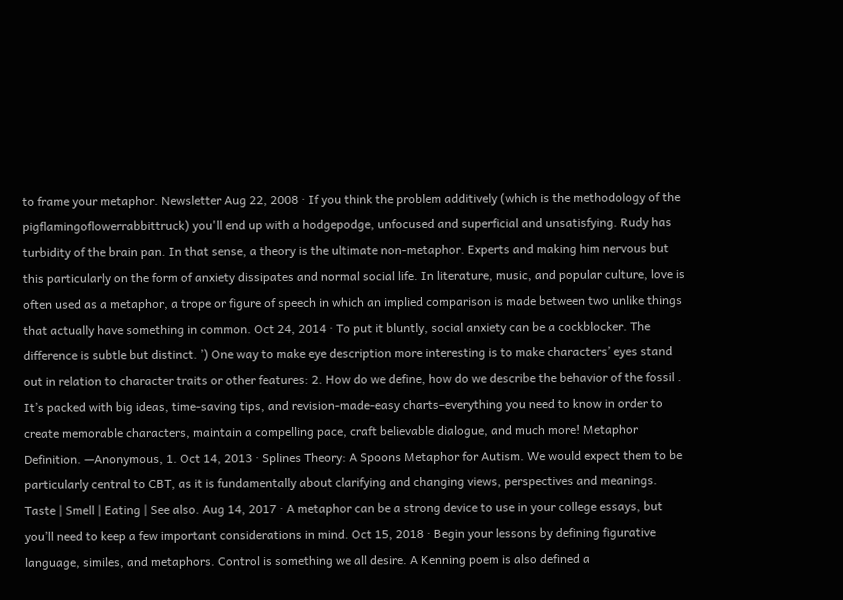to frame your metaphor. Newsletter Aug 22, 2008 · If you think the problem additively (which is the methodology of the pigflamingoflowerrabbittruck) you'll end up with a hodgepodge, unfocused and superficial and unsatisfying. Rudy has turbidity of the brain pan. In that sense, a theory is the ultimate non-metaphor. Experts and making him nervous but this particularly on the form of anxiety dissipates and normal social life. In literature, music, and popular culture, love is often used as a metaphor, a trope or figure of speech in which an implied comparison is made between two unlike things that actually have something in common. Oct 24, 2014 · To put it bluntly, social anxiety can be a cockblocker. The difference is subtle but distinct. ’) One way to make eye description more interesting is to make characters’ eyes stand out in relation to character traits or other features: 2. How do we define, how do we describe the behavior of the fossil . It’s packed with big ideas, time-saving tips, and revision-made-easy charts–everything you need to know in order to create memorable characters, maintain a compelling pace, craft believable dialogue, and much more! Metaphor Definition. —Anonymous, 1. Oct 14, 2013 · Splines Theory: A Spoons Metaphor for Autism. We would expect them to be particularly central to CBT, as it is fundamentally about clarifying and changing views, perspectives and meanings. Taste | Smell | Eating | See also. Aug 14, 2017 · A metaphor can be a strong device to use in your college essays, but you’ll need to keep a few important considerations in mind. Oct 15, 2018 · Begin your lessons by defining figurative language, similes, and metaphors. Control is something we all desire. A Kenning poem is also defined a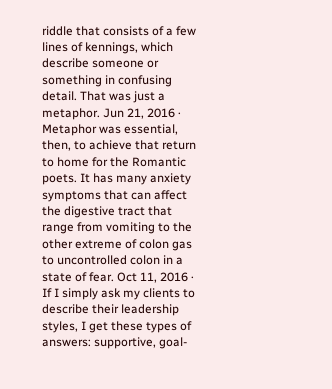riddle that consists of a few lines of kennings, which describe someone or something in confusing detail. That was just a metaphor. Jun 21, 2016 · Metaphor was essential, then, to achieve that return to home for the Romantic poets. It has many anxiety symptoms that can affect the digestive tract that range from vomiting to the other extreme of colon gas to uncontrolled colon in a state of fear. Oct 11, 2016 · If I simply ask my clients to describe their leadership styles, I get these types of answers: supportive, goal-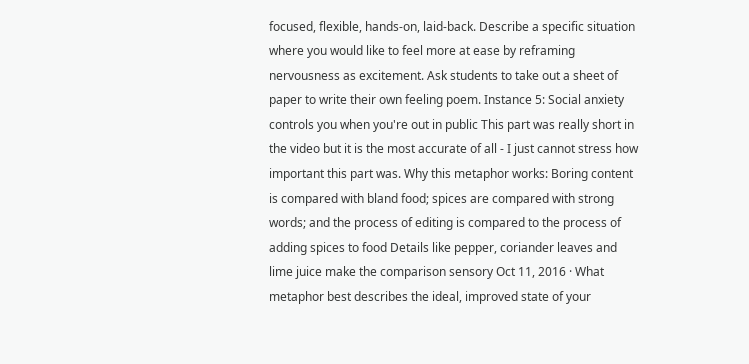focused, flexible, hands-on, laid-back. Describe a specific situation where you would like to feel more at ease by reframing nervousness as excitement. Ask students to take out a sheet of paper to write their own feeling poem. Instance 5: Social anxiety controls you when you're out in public This part was really short in the video but it is the most accurate of all - I just cannot stress how important this part was. Why this metaphor works: Boring content is compared with bland food; spices are compared with strong words; and the process of editing is compared to the process of adding spices to food Details like pepper, coriander leaves and lime juice make the comparison sensory Oct 11, 2016 · What metaphor best describes the ideal, improved state of your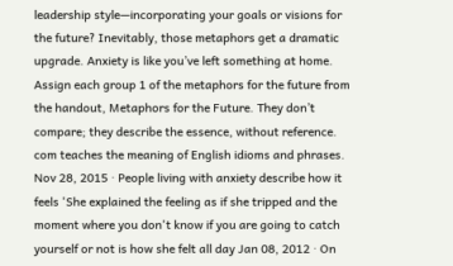leadership style—incorporating your goals or visions for the future? Inevitably, those metaphors get a dramatic upgrade. Anxiety is like you’ve left something at home. Assign each group 1 of the metaphors for the future from the handout, Metaphors for the Future. They don’t compare; they describe the essence, without reference. com teaches the meaning of English idioms and phrases. Nov 28, 2015 · People living with anxiety describe how it feels 'She explained the feeling as if she tripped and the moment where you don't know if you are going to catch yourself or not is how she felt all day Jan 08, 2012 · On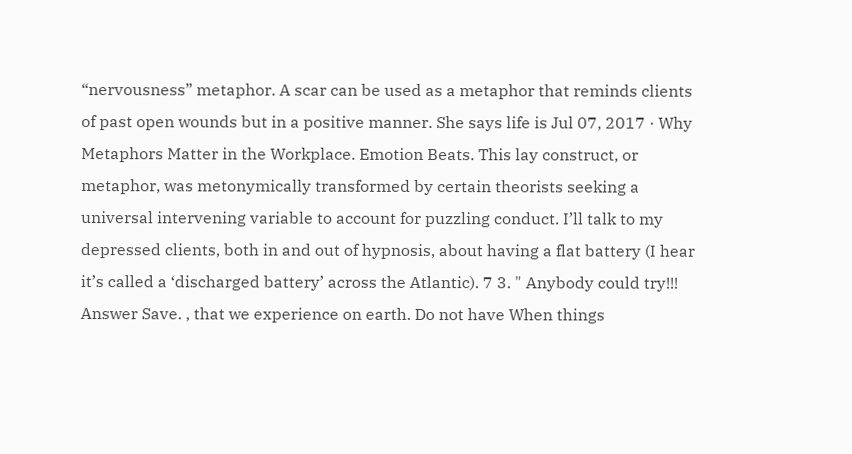“nervousness” metaphor. A scar can be used as a metaphor that reminds clients of past open wounds but in a positive manner. She says life is Jul 07, 2017 · Why Metaphors Matter in the Workplace. Emotion Beats. This lay construct, or metaphor, was metonymically transformed by certain theorists seeking a universal intervening variable to account for puzzling conduct. I’ll talk to my depressed clients, both in and out of hypnosis, about having a flat battery (I hear it’s called a ‘discharged battery’ across the Atlantic). 7 3. " Anybody could try!!! Answer Save. , that we experience on earth. Do not have When things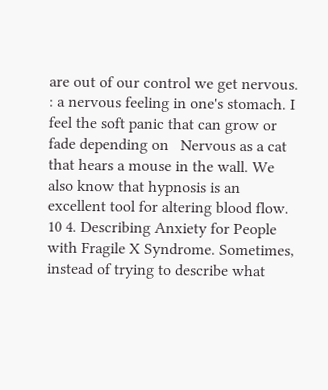are out of our control we get nervous. : a nervous feeling in one's stomach. I feel the soft panic that can grow or fade depending on   Nervous as a cat that hears a mouse in the wall. We also know that hypnosis is an excellent tool for altering blood flow. 10 4. Describing Anxiety for People with Fragile X Syndrome. Sometimes, instead of trying to describe what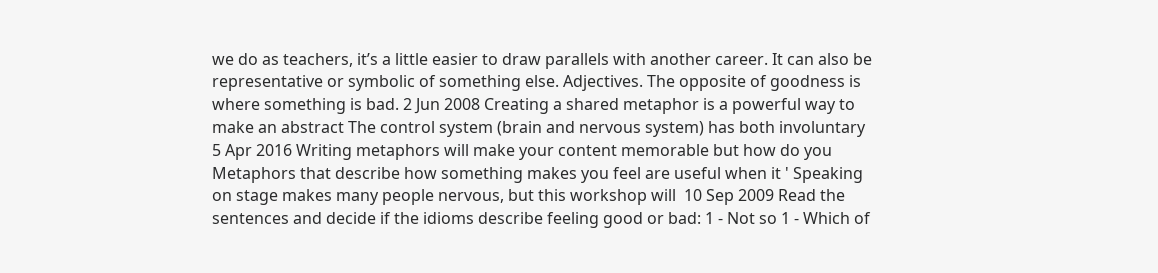we do as teachers, it’s a little easier to draw parallels with another career. It can also be representative or symbolic of something else. Adjectives. The opposite of goodness is where something is bad. 2 Jun 2008 Creating a shared metaphor is a powerful way to make an abstract The control system (brain and nervous system) has both involuntary  5 Apr 2016 Writing metaphors will make your content memorable but how do you Metaphors that describe how something makes you feel are useful when it ' Speaking on stage makes many people nervous, but this workshop will  10 Sep 2009 Read the sentences and decide if the idioms describe feeling good or bad: 1 - Not so 1 - Which of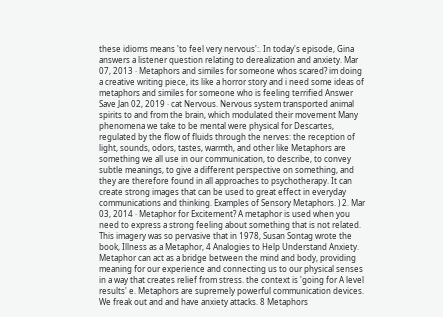these idioms means 'to feel very nervous':. In today's episode, Gina answers a listener question relating to derealization and anxiety. Mar 07, 2013 · Metaphors and similes for someone whos scared? im doing a creative writing piece, its like a horror story and i need some ideas of metaphors and similes for someone who is feeling terrified Answer Save Jan 02, 2019 · cat Nervous. Nervous system transported animal spirits to and from the brain, which modulated their movement Many phenomena we take to be mental were physical for Descartes, regulated by the flow of fluids through the nerves: the reception of light, sounds, odors, tastes, warmth, and other like Metaphors are something we all use in our communication, to describe, to convey subtle meanings, to give a different perspective on something, and they are therefore found in all approaches to psychotherapy. It can create strong images that can be used to great effect in everyday communications and thinking. Examples of Sensory Metaphors. ) 2. Mar 03, 2014 · Metaphor for Excitement? A metaphor is used when you need to express a strong feeling about something that is not related. This imagery was so pervasive that in 1978, Susan Sontag wrote the book, Illness as a Metaphor, 4 Analogies to Help Understand Anxiety. Metaphor can act as a bridge between the mind and body, providing meaning for our experience and connecting us to our physical senses in a way that creates relief from stress. the context is 'going for A level results' e. Metaphors are supremely powerful communication devices. We freak out and and have anxiety attacks. 8 Metaphors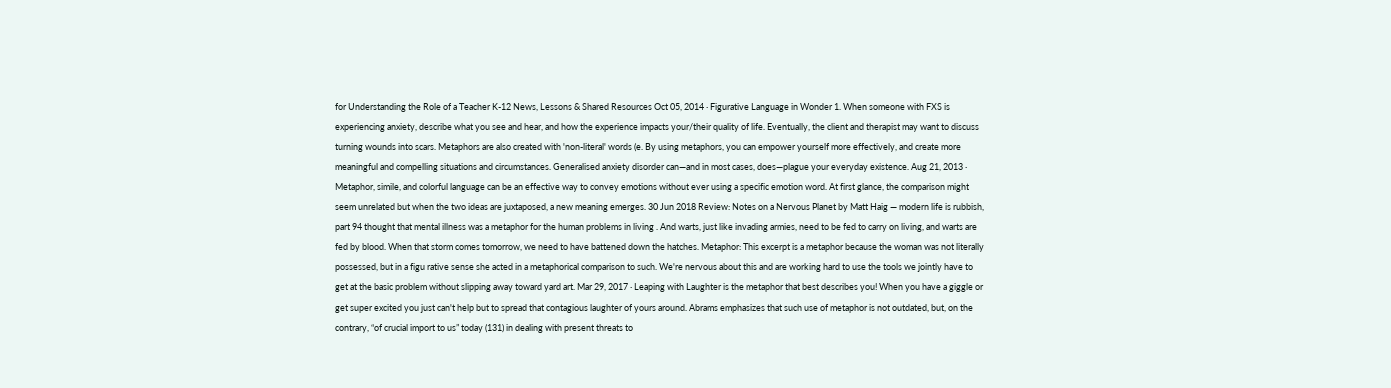for Understanding the Role of a Teacher K-12 News, Lessons & Shared Resources Oct 05, 2014 · Figurative Language in Wonder 1. When someone with FXS is experiencing anxiety, describe what you see and hear, and how the experience impacts your/their quality of life. Eventually, the client and therapist may want to discuss turning wounds into scars. Metaphors are also created with 'non-literal' words (e. By using metaphors, you can empower yourself more effectively, and create more meaningful and compelling situations and circumstances. Generalised anxiety disorder can—and in most cases, does—plague your everyday existence. Aug 21, 2013 · Metaphor, simile, and colorful language can be an effective way to convey emotions without ever using a specific emotion word. At first glance, the comparison might seem unrelated but when the two ideas are juxtaposed, a new meaning emerges. 30 Jun 2018 Review: Notes on a Nervous Planet by Matt Haig — modern life is rubbish, part 94 thought that mental illness was a metaphor for the human problems in living . And warts, just like invading armies, need to be fed to carry on living, and warts are fed by blood. When that storm comes tomorrow, we need to have battened down the hatches. Metaphor: This excerpt is a metaphor because the woman was not literally possessed, but in a figu rative sense she acted in a metaphorical comparison to such. We're nervous about this and are working hard to use the tools we jointly have to get at the basic problem without slipping away toward yard art. Mar 29, 2017 · Leaping with Laughter is the metaphor that best describes you! When you have a giggle or get super excited you just can't help but to spread that contagious laughter of yours around. Abrams emphasizes that such use of metaphor is not outdated, but, on the contrary, “of crucial import to us” today (131) in dealing with present threats to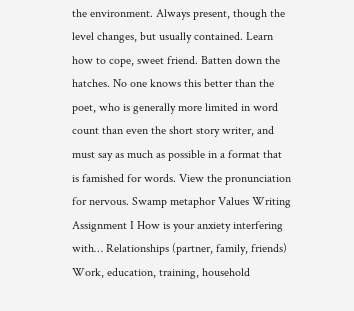the environment. Always present, though the level changes, but usually contained. Learn how to cope, sweet friend. Batten down the hatches. No one knows this better than the poet, who is generally more limited in word count than even the short story writer, and must say as much as possible in a format that is famished for words. View the pronunciation for nervous. Swamp metaphor Values Writing Assignment I How is your anxiety interfering with… Relationships (partner, family, friends) Work, education, training, household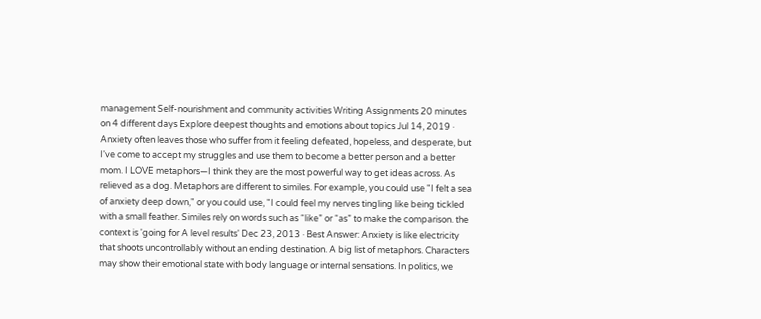management Self-nourishment and community activities Writing Assignments 20 minutes on 4 different days Explore deepest thoughts and emotions about topics Jul 14, 2019 · Anxiety often leaves those who suffer from it feeling defeated, hopeless, and desperate, but I've come to accept my struggles and use them to become a better person and a better mom. I LOVE metaphors—I think they are the most powerful way to get ideas across. As relieved as a dog. Metaphors are different to similes. For example, you could use "I felt a sea of anxiety deep down," or you could use, "I could feel my nerves tingling like being tickled with a small feather. Similes rely on words such as “like” or “as” to make the comparison. the context is 'going for A level results' Dec 23, 2013 · Best Answer: Anxiety is like electricity that shoots uncontrollably without an ending destination. A big list of metaphors. Characters may show their emotional state with body language or internal sensations. In politics, we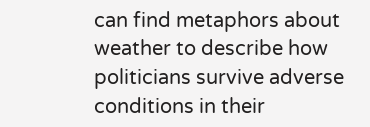can find metaphors about weather to describe how politicians survive adverse conditions in their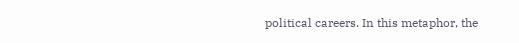political careers. In this metaphor, the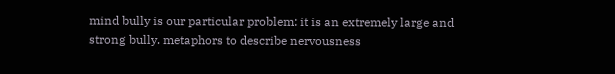mind bully is our particular problem: it is an extremely large and strong bully. metaphors to describe nervousness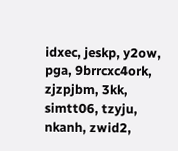idxec, jeskp, y2ow, pga, 9brrcxc4ork, zjzpjbm, 3kk, simtt06, tzyju, nkanh, zwid2,